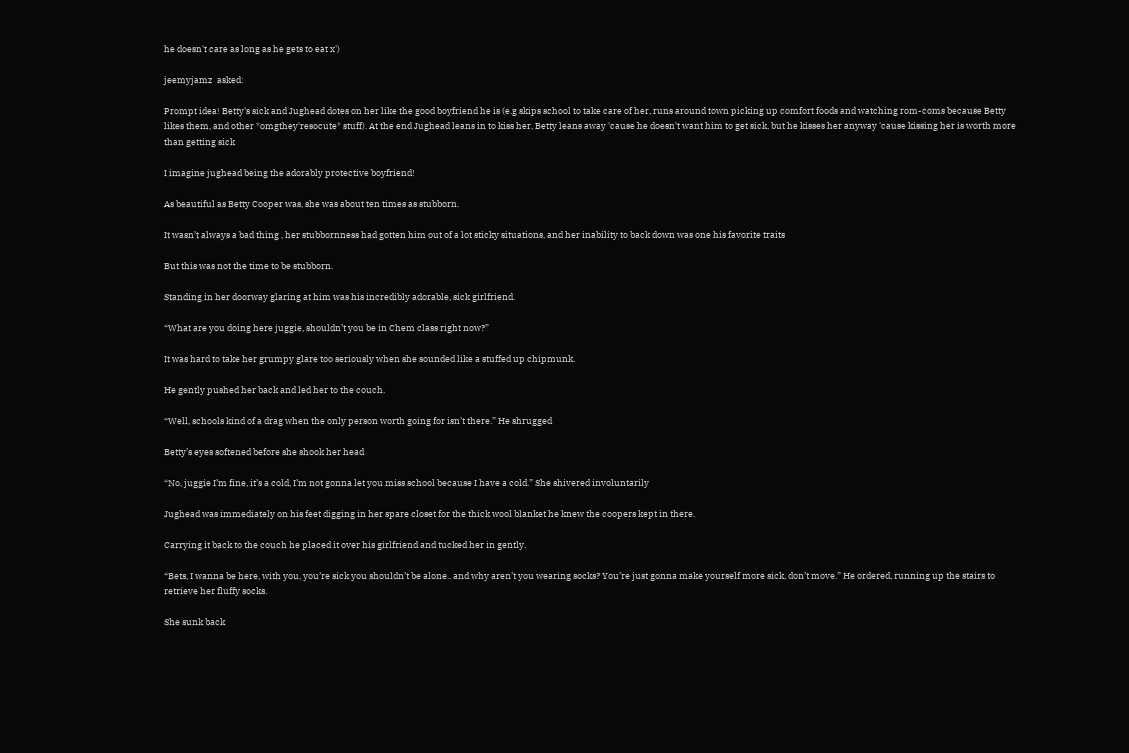he doesn't care as long as he gets to eat x')

jeemyjamz  asked:

Prompt idea! Betty's sick and Jughead dotes on her like the good boyfriend he is (e.g skips school to take care of her, runs around town picking up comfort foods and watching rom-coms because Betty likes them, and other *omgthey'resocute* stuff). At the end Jughead leans in to kiss her, Betty leans away 'cause he doesn't want him to get sick, but he kisses her anyway 'cause kissing her is worth more than getting sick

I imagine jughead being the adorably protective boyfriend!

As beautiful as Betty Cooper was, she was about ten times as stubborn.

It wasn’t always a bad thing , her stubbornness had gotten him out of a lot sticky situations, and her inability to back down was one his favorite traits

But this was not the time to be stubborn.

Standing in her doorway glaring at him was his incredibly adorable, sick girlfriend.

“What are you doing here juggie, shouldn’t you be in Chem class right now?”

It was hard to take her grumpy glare too seriously when she sounded like a stuffed up chipmunk.

He gently pushed her back and led her to the couch.

“Well, schools kind of a drag when the only person worth going for isn’t there.” He shrugged

Betty’s eyes softened before she shook her head

“No, juggie I’m fine, it’s a cold, I’m not gonna let you miss school because I have a cold.” She shivered involuntarily

Jughead was immediately on his feet digging in her spare closet for the thick wool blanket he knew the coopers kept in there.

Carrying it back to the couch he placed it over his girlfriend and tucked her in gently.

“Bets, I wanna be here, with you, you’re sick you shouldn’t be alone.. and why aren’t you wearing socks? You’re just gonna make yourself more sick, don’t move.” He ordered, running up the stairs to retrieve her fluffy socks.

She sunk back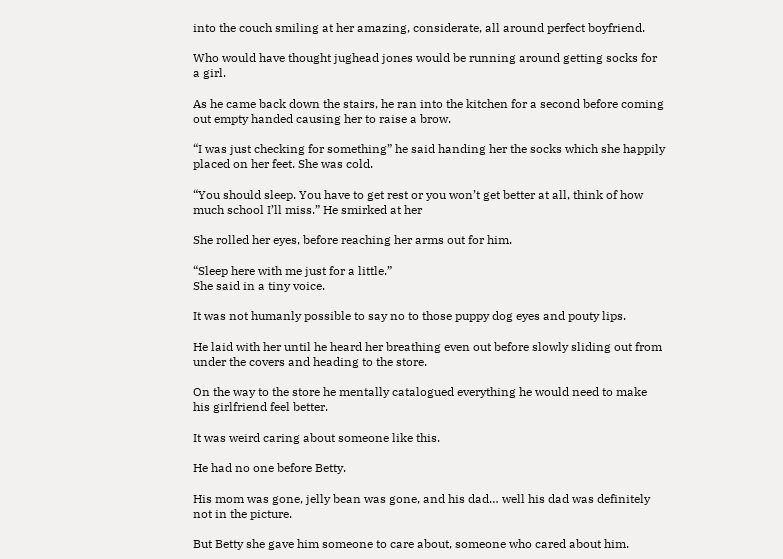into the couch smiling at her amazing, considerate, all around perfect boyfriend.

Who would have thought jughead jones would be running around getting socks for a girl.

As he came back down the stairs, he ran into the kitchen for a second before coming out empty handed causing her to raise a brow.

“I was just checking for something” he said handing her the socks which she happily placed on her feet. She was cold.

“You should sleep. You have to get rest or you won’t get better at all, think of how much school I’ll miss.” He smirked at her

She rolled her eyes, before reaching her arms out for him.

“Sleep here with me just for a little.”
She said in a tiny voice.

It was not humanly possible to say no to those puppy dog eyes and pouty lips.

He laid with her until he heard her breathing even out before slowly sliding out from under the covers and heading to the store.

On the way to the store he mentally catalogued everything he would need to make his girlfriend feel better.

It was weird caring about someone like this.

He had no one before Betty.

His mom was gone, jelly bean was gone, and his dad… well his dad was definitely not in the picture.

But Betty she gave him someone to care about, someone who cared about him.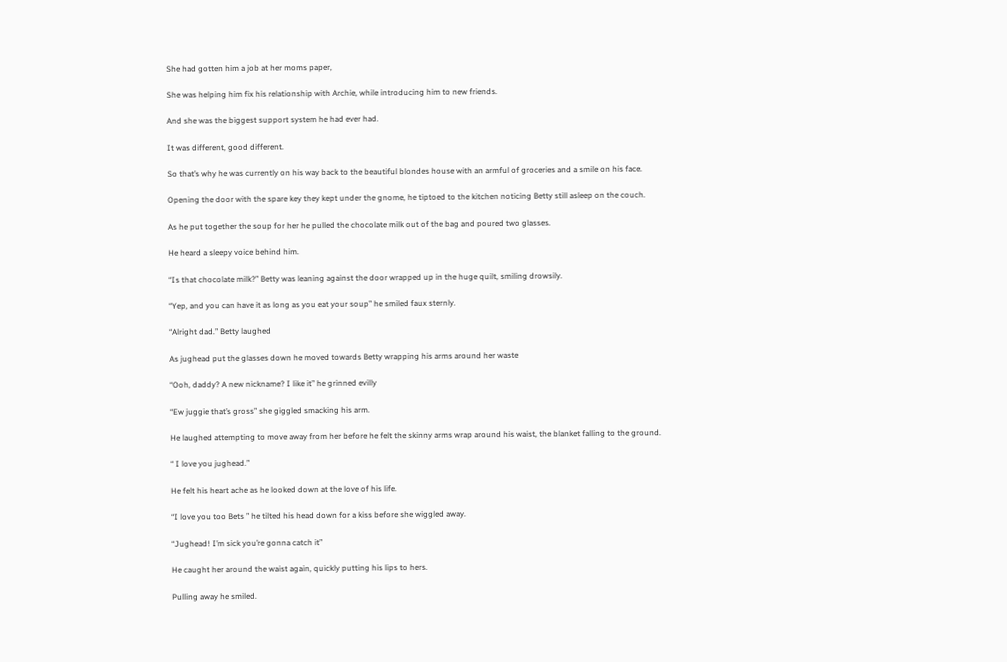She had gotten him a job at her moms paper,

She was helping him fix his relationship with Archie, while introducing him to new friends.

And she was the biggest support system he had ever had.

It was different, good different.

So that’s why he was currently on his way back to the beautiful blondes house with an armful of groceries and a smile on his face.

Opening the door with the spare key they kept under the gnome, he tiptoed to the kitchen noticing Betty still asleep on the couch.

As he put together the soup for her he pulled the chocolate milk out of the bag and poured two glasses.

He heard a sleepy voice behind him.

“Is that chocolate milk?” Betty was leaning against the door wrapped up in the huge quilt, smiling drowsily.

“Yep, and you can have it as long as you eat your soup” he smiled faux sternly.

“Alright dad.” Betty laughed

As jughead put the glasses down he moved towards Betty wrapping his arms around her waste

“Ooh, daddy? A new nickname? I like it” he grinned evilly

“Ew juggie that’s gross” she giggled smacking his arm.

He laughed attempting to move away from her before he felt the skinny arms wrap around his waist, the blanket falling to the ground.

“ I love you jughead.”

He felt his heart ache as he looked down at the love of his life.

“I love you too Bets ” he tilted his head down for a kiss before she wiggled away.

“Jughead! I’m sick you’re gonna catch it”

He caught her around the waist again, quickly putting his lips to hers.

Pulling away he smiled.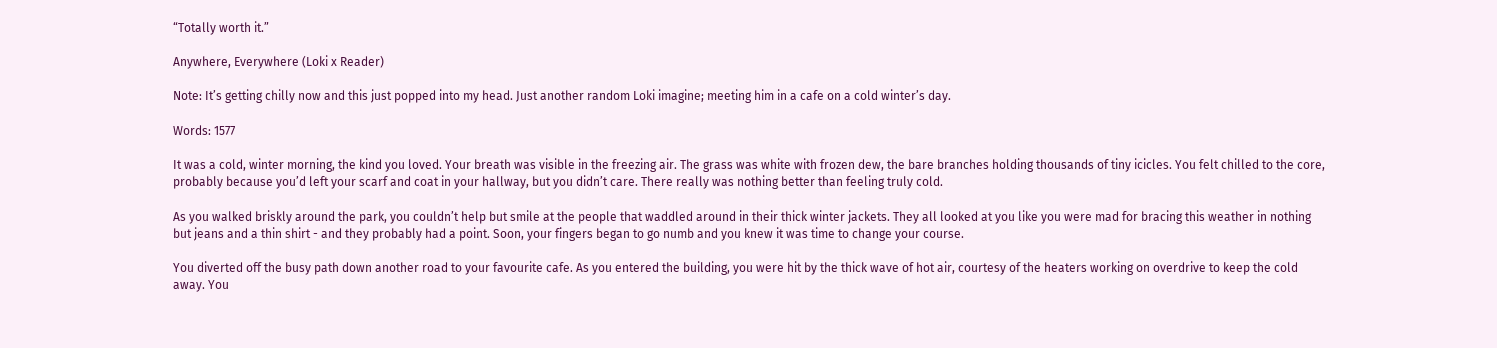“Totally worth it.”

Anywhere, Everywhere (Loki x Reader)

Note: It’s getting chilly now and this just popped into my head. Just another random Loki imagine; meeting him in a cafe on a cold winter’s day.

Words: 1577

It was a cold, winter morning, the kind you loved. Your breath was visible in the freezing air. The grass was white with frozen dew, the bare branches holding thousands of tiny icicles. You felt chilled to the core, probably because you’d left your scarf and coat in your hallway, but you didn’t care. There really was nothing better than feeling truly cold.

As you walked briskly around the park, you couldn’t help but smile at the people that waddled around in their thick winter jackets. They all looked at you like you were mad for bracing this weather in nothing but jeans and a thin shirt - and they probably had a point. Soon, your fingers began to go numb and you knew it was time to change your course.

You diverted off the busy path down another road to your favourite cafe. As you entered the building, you were hit by the thick wave of hot air, courtesy of the heaters working on overdrive to keep the cold away. You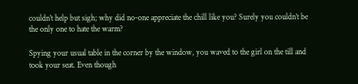couldn’t help but sigh; why did no-one appreciate the chill like you? Surely you couldn’t be the only one to hate the warm?

Spying your usual table in the corner by the window, you waved to the girl on the till and took your seat. Even though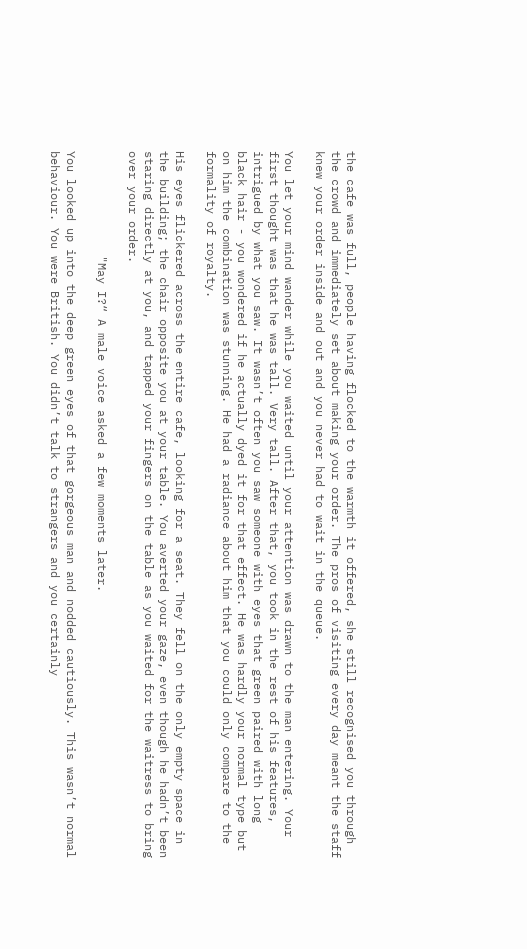the cafe was full, people having flocked to the warmth it offered, she still recognised you through the crowd and immediately set about making your order. The pros of visiting every day meant the staff knew your order inside and out and you never had to wait in the queue.

You let your mind wander while you waited until your attention was drawn to the man entering. Your first thought was that he was tall. Very tall. After that, you took in the rest of his features, intrigued by what you saw. It wasn’t often you saw someone with eyes that green paired with long black hair - you wondered if he actually dyed it for that effect. He was hardly your normal type but on him the combination was stunning. He had a radiance about him that you could only compare to the formality of royalty.

His eyes flickered across the entire cafe, looking for a seat. They fell on the only empty space in the building; the chair opposite you at your table. You averted your gaze, even though he hadn’t been staring directly at you, and tapped your fingers on the table as you waited for the waitress to bring over your order.

               "May I?“ A male voice asked a few moments later.

You looked up into the deep green eyes of that gorgeous man and nodded cautiously. This wasn’t normal behaviour. You were British. You didn’t talk to strangers and you certainly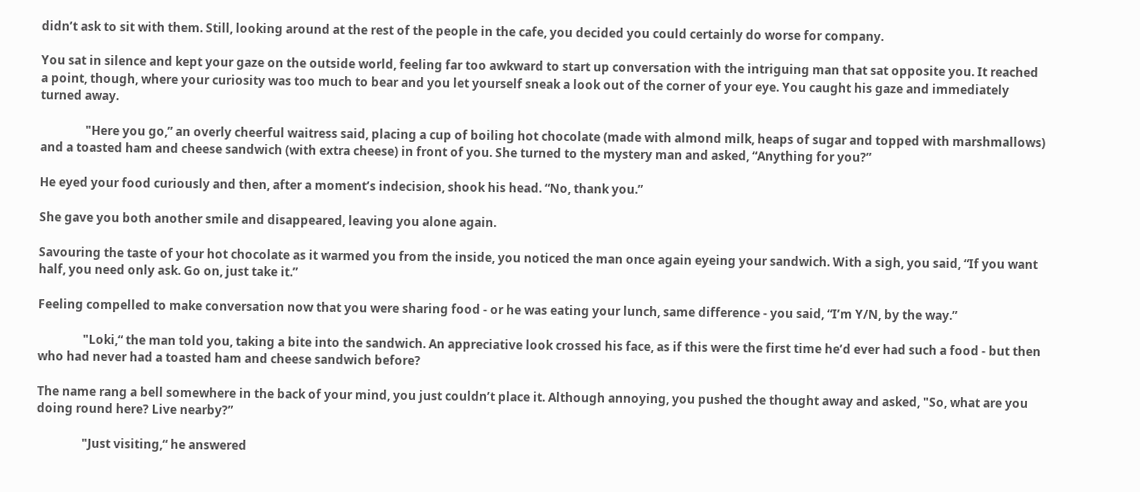didn’t ask to sit with them. Still, looking around at the rest of the people in the cafe, you decided you could certainly do worse for company.

You sat in silence and kept your gaze on the outside world, feeling far too awkward to start up conversation with the intriguing man that sat opposite you. It reached a point, though, where your curiosity was too much to bear and you let yourself sneak a look out of the corner of your eye. You caught his gaze and immediately turned away.

               "Here you go,” an overly cheerful waitress said, placing a cup of boiling hot chocolate (made with almond milk, heaps of sugar and topped with marshmallows) and a toasted ham and cheese sandwich (with extra cheese) in front of you. She turned to the mystery man and asked, “Anything for you?”

He eyed your food curiously and then, after a moment’s indecision, shook his head. “No, thank you.”

She gave you both another smile and disappeared, leaving you alone again.

Savouring the taste of your hot chocolate as it warmed you from the inside, you noticed the man once again eyeing your sandwich. With a sigh, you said, “If you want half, you need only ask. Go on, just take it.”

Feeling compelled to make conversation now that you were sharing food - or he was eating your lunch, same difference - you said, “I’m Y/N, by the way.”

               "Loki,“ the man told you, taking a bite into the sandwich. An appreciative look crossed his face, as if this were the first time he’d ever had such a food - but then who had never had a toasted ham and cheese sandwich before?

The name rang a bell somewhere in the back of your mind, you just couldn’t place it. Although annoying, you pushed the thought away and asked, "So, what are you doing round here? Live nearby?”

               "Just visiting,“ he answered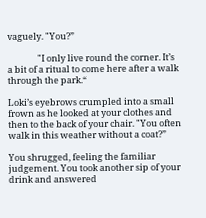vaguely. "You?”

               "I only live round the corner. It’s a bit of a ritual to come here after a walk through the park.“

Loki’s eyebrows crumpled into a small frown as he looked at your clothes and then to the back of your chair. "You often walk in this weather without a coat?”

You shrugged, feeling the familiar judgement. You took another sip of your drink and answered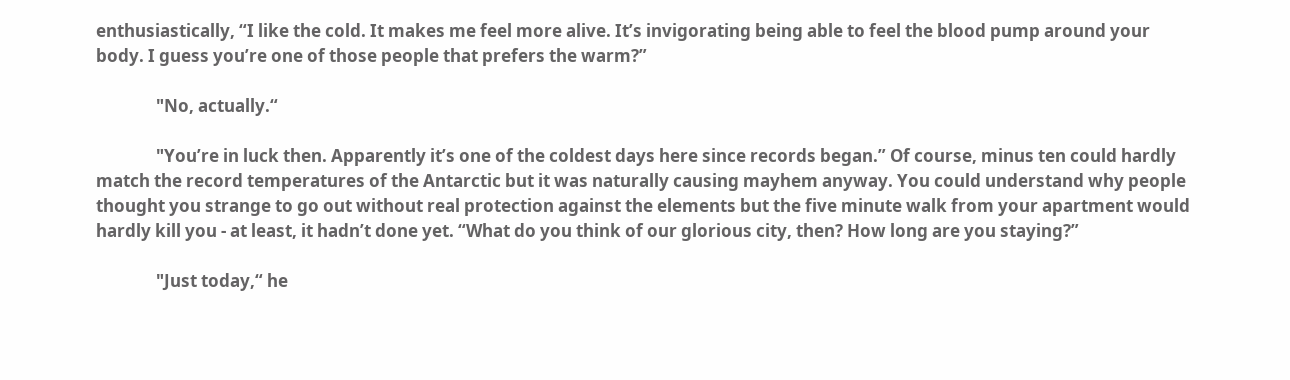enthusiastically, “I like the cold. It makes me feel more alive. It’s invigorating being able to feel the blood pump around your body. I guess you’re one of those people that prefers the warm?”

               "No, actually.“

               "You’re in luck then. Apparently it’s one of the coldest days here since records began.” Of course, minus ten could hardly match the record temperatures of the Antarctic but it was naturally causing mayhem anyway. You could understand why people thought you strange to go out without real protection against the elements but the five minute walk from your apartment would hardly kill you - at least, it hadn’t done yet. “What do you think of our glorious city, then? How long are you staying?”

               "Just today,“ he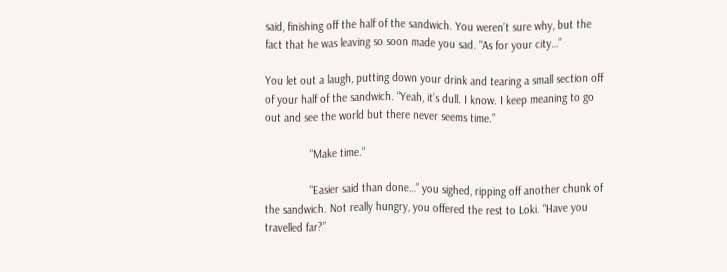said, finishing off the half of the sandwich. You weren’t sure why, but the fact that he was leaving so soon made you sad. "As for your city…”

You let out a laugh, putting down your drink and tearing a small section off of your half of the sandwich. “Yeah, it’s dull. I know. I keep meaning to go out and see the world but there never seems time.”

               "Make time.“

               "Easier said than done…” you sighed, ripping off another chunk of the sandwich. Not really hungry, you offered the rest to Loki. “Have you travelled far?”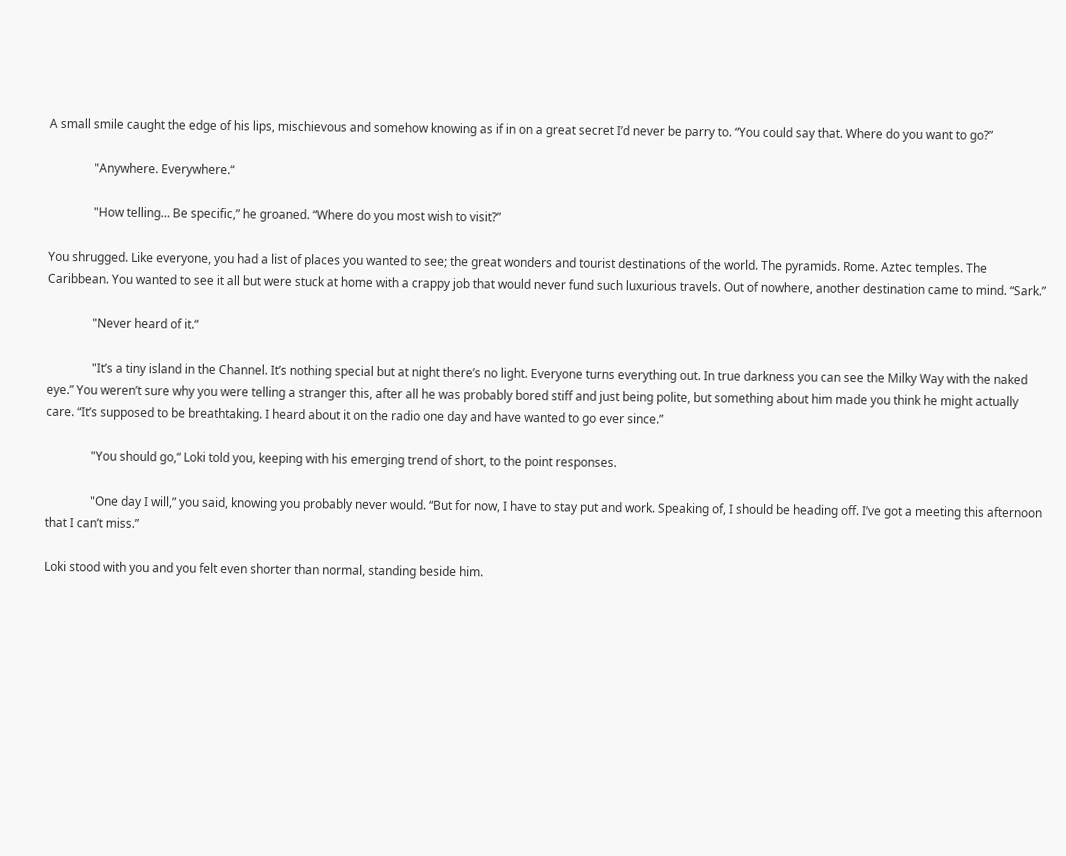A small smile caught the edge of his lips, mischievous and somehow knowing as if in on a great secret I’d never be parry to. “You could say that. Where do you want to go?”

               "Anywhere. Everywhere.“

               "How telling… Be specific,” he groaned. “Where do you most wish to visit?”

You shrugged. Like everyone, you had a list of places you wanted to see; the great wonders and tourist destinations of the world. The pyramids. Rome. Aztec temples. The Caribbean. You wanted to see it all but were stuck at home with a crappy job that would never fund such luxurious travels. Out of nowhere, another destination came to mind. “Sark.”

               "Never heard of it.“

               "It’s a tiny island in the Channel. It’s nothing special but at night there’s no light. Everyone turns everything out. In true darkness you can see the Milky Way with the naked eye.” You weren’t sure why you were telling a stranger this, after all he was probably bored stiff and just being polite, but something about him made you think he might actually care. “It’s supposed to be breathtaking. I heard about it on the radio one day and have wanted to go ever since.”

               "You should go,“ Loki told you, keeping with his emerging trend of short, to the point responses.

               "One day I will,” you said, knowing you probably never would. “But for now, I have to stay put and work. Speaking of, I should be heading off. I’ve got a meeting this afternoon that I can’t miss.”

Loki stood with you and you felt even shorter than normal, standing beside him.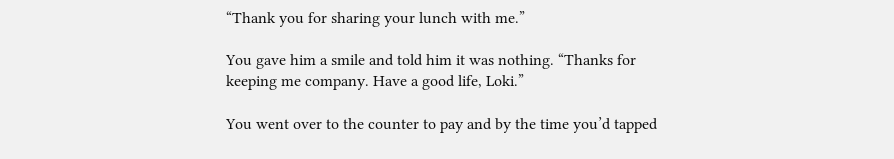“Thank you for sharing your lunch with me.”

You gave him a smile and told him it was nothing. “Thanks for keeping me company. Have a good life, Loki.”

You went over to the counter to pay and by the time you’d tapped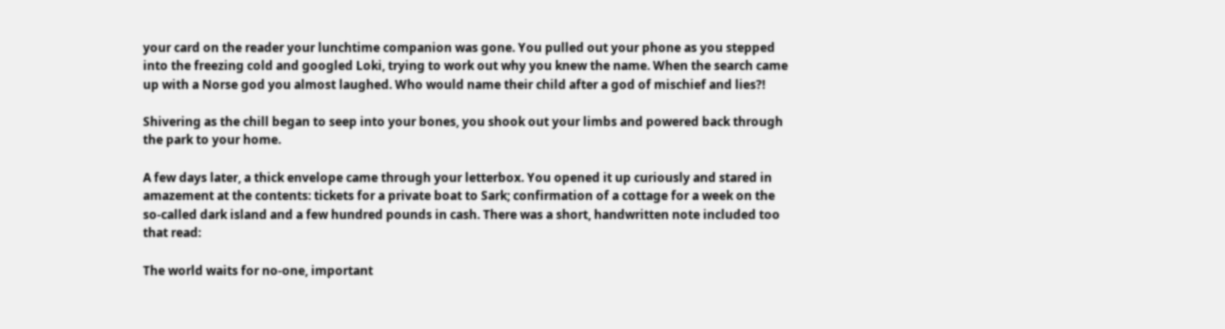your card on the reader your lunchtime companion was gone. You pulled out your phone as you stepped into the freezing cold and googled Loki, trying to work out why you knew the name. When the search came up with a Norse god you almost laughed. Who would name their child after a god of mischief and lies?!

Shivering as the chill began to seep into your bones, you shook out your limbs and powered back through the park to your home.

A few days later, a thick envelope came through your letterbox. You opened it up curiously and stared in amazement at the contents: tickets for a private boat to Sark; confirmation of a cottage for a week on the so-called dark island and a few hundred pounds in cash. There was a short, handwritten note included too that read:

The world waits for no-one, important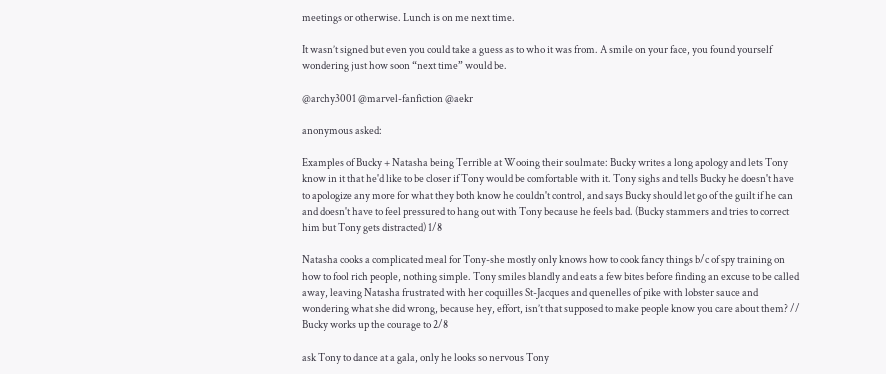meetings or otherwise. Lunch is on me next time.

It wasn’t signed but even you could take a guess as to who it was from. A smile on your face, you found yourself wondering just how soon “next time” would be.

@archy3001 @marvel-fanfiction @aekr

anonymous asked:

Examples of Bucky + Natasha being Terrible at Wooing their soulmate: Bucky writes a long apology and lets Tony know in it that he'd like to be closer if Tony would be comfortable with it. Tony sighs and tells Bucky he doesn't have to apologize any more for what they both know he couldn't control, and says Bucky should let go of the guilt if he can and doesn't have to feel pressured to hang out with Tony because he feels bad. (Bucky stammers and tries to correct him but Tony gets distracted) 1/8

Natasha cooks a complicated meal for Tony-she mostly only knows how to cook fancy things b/c of spy training on how to fool rich people, nothing simple. Tony smiles blandly and eats a few bites before finding an excuse to be called away, leaving Natasha frustrated with her coquilles St-Jacques and quenelles of pike with lobster sauce and wondering what she did wrong, because hey, effort, isn’t that supposed to make people know you care about them? // Bucky works up the courage to 2/8

ask Tony to dance at a gala, only he looks so nervous Tony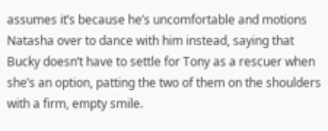assumes it’s because he’s uncomfortable and motions Natasha over to dance with him instead, saying that Bucky doesn’t have to settle for Tony as a rescuer when she’s an option, patting the two of them on the shoulders with a firm, empty smile.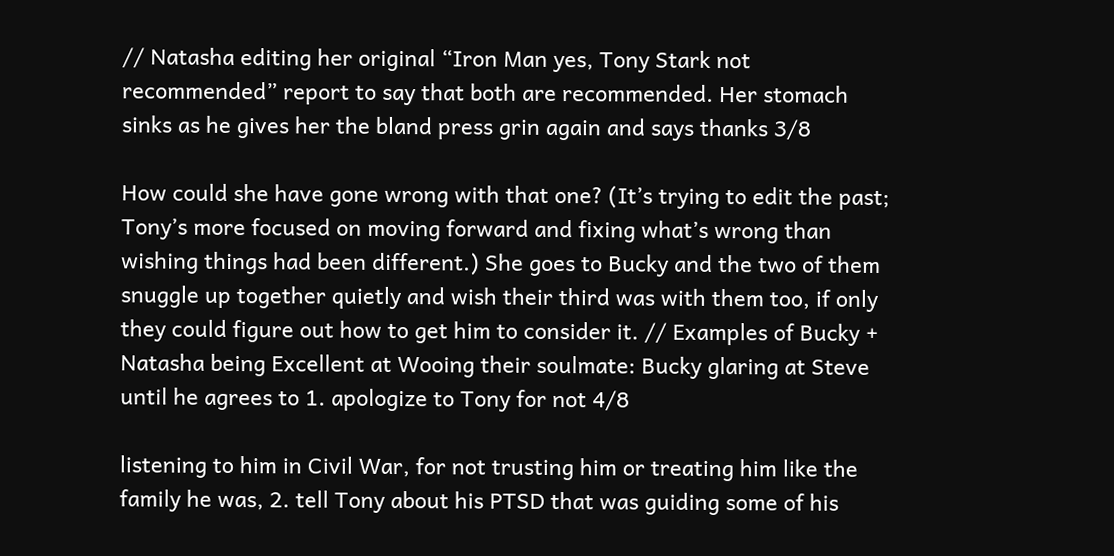// Natasha editing her original “Iron Man yes, Tony Stark not recommended” report to say that both are recommended. Her stomach sinks as he gives her the bland press grin again and says thanks 3/8

How could she have gone wrong with that one? (It’s trying to edit the past; Tony’s more focused on moving forward and fixing what’s wrong than wishing things had been different.) She goes to Bucky and the two of them snuggle up together quietly and wish their third was with them too, if only they could figure out how to get him to consider it. // Examples of Bucky + Natasha being Excellent at Wooing their soulmate: Bucky glaring at Steve until he agrees to 1. apologize to Tony for not 4/8

listening to him in Civil War, for not trusting him or treating him like the family he was, 2. tell Tony about his PTSD that was guiding some of his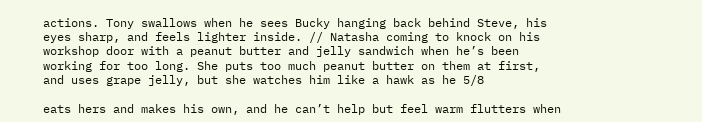actions. Tony swallows when he sees Bucky hanging back behind Steve, his eyes sharp, and feels lighter inside. // Natasha coming to knock on his workshop door with a peanut butter and jelly sandwich when he’s been working for too long. She puts too much peanut butter on them at first, and uses grape jelly, but she watches him like a hawk as he 5/8

eats hers and makes his own, and he can’t help but feel warm flutters when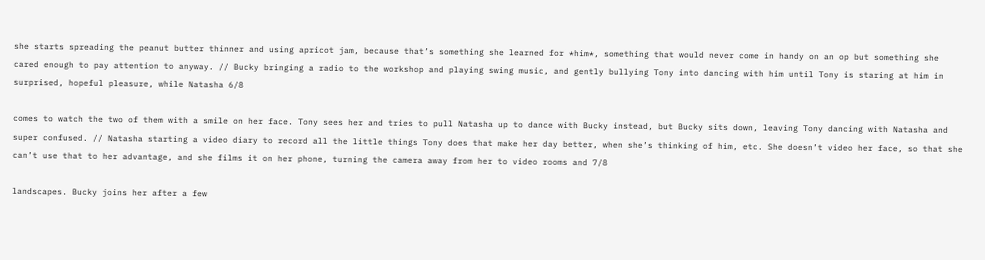she starts spreading the peanut butter thinner and using apricot jam, because that’s something she learned for *him*, something that would never come in handy on an op but something she cared enough to pay attention to anyway. // Bucky bringing a radio to the workshop and playing swing music, and gently bullying Tony into dancing with him until Tony is staring at him in surprised, hopeful pleasure, while Natasha 6/8

comes to watch the two of them with a smile on her face. Tony sees her and tries to pull Natasha up to dance with Bucky instead, but Bucky sits down, leaving Tony dancing with Natasha and super confused. // Natasha starting a video diary to record all the little things Tony does that make her day better, when she’s thinking of him, etc. She doesn’t video her face, so that she can’t use that to her advantage, and she films it on her phone, turning the camera away from her to video rooms and 7/8

landscapes. Bucky joins her after a few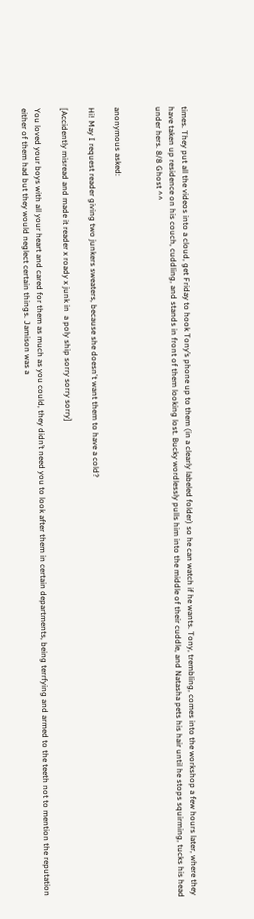times. They put all the videos into a cloud, get Friday to hook Tony’s phone up to them (in a clearly labeled folder) so he can watch if he wants. Tony, trembling, comes into the workshop a few hours later, where they have taken up residence on his couch, cuddling, and stands in front of them looking lost. Bucky wordlessly pulls him into the middle of their cuddle, and Natasha pets his hair until he stops squirming, tucks his head under hers. 8/8 Ghost ^^


anonymous asked:

Hi! May I request reader giving two junkers sweaters, because she doesn't want them to have a cold?

[Accidently misread and made it reader x roady x junk in  a poly ship sorry sorry sorry]

You loved your boys with all your heart and cared for them as much as you could, they didn’t need you to look after them in certain departments, being terrfying and armed to the teeth not to mention the reputation either of them had but they would neglect certain things. Jamison was a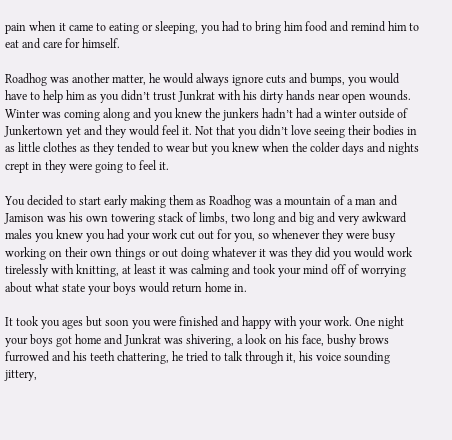pain when it came to eating or sleeping, you had to bring him food and remind him to eat and care for himself.

Roadhog was another matter, he would always ignore cuts and bumps, you would have to help him as you didn’t trust Junkrat with his dirty hands near open wounds. Winter was coming along and you knew the junkers hadn’t had a winter outside of Junkertown yet and they would feel it. Not that you didn’t love seeing their bodies in as little clothes as they tended to wear but you knew when the colder days and nights crept in they were going to feel it.

You decided to start early making them as Roadhog was a mountain of a man and Jamison was his own towering stack of limbs, two long and big and very awkward males you knew you had your work cut out for you, so whenever they were busy working on their own things or out doing whatever it was they did you would work tirelessly with knitting, at least it was calming and took your mind off of worrying about what state your boys would return home in.

It took you ages but soon you were finished and happy with your work. One night your boys got home and Junkrat was shivering, a look on his face, bushy brows furrowed and his teeth chattering, he tried to talk through it, his voice sounding jittery,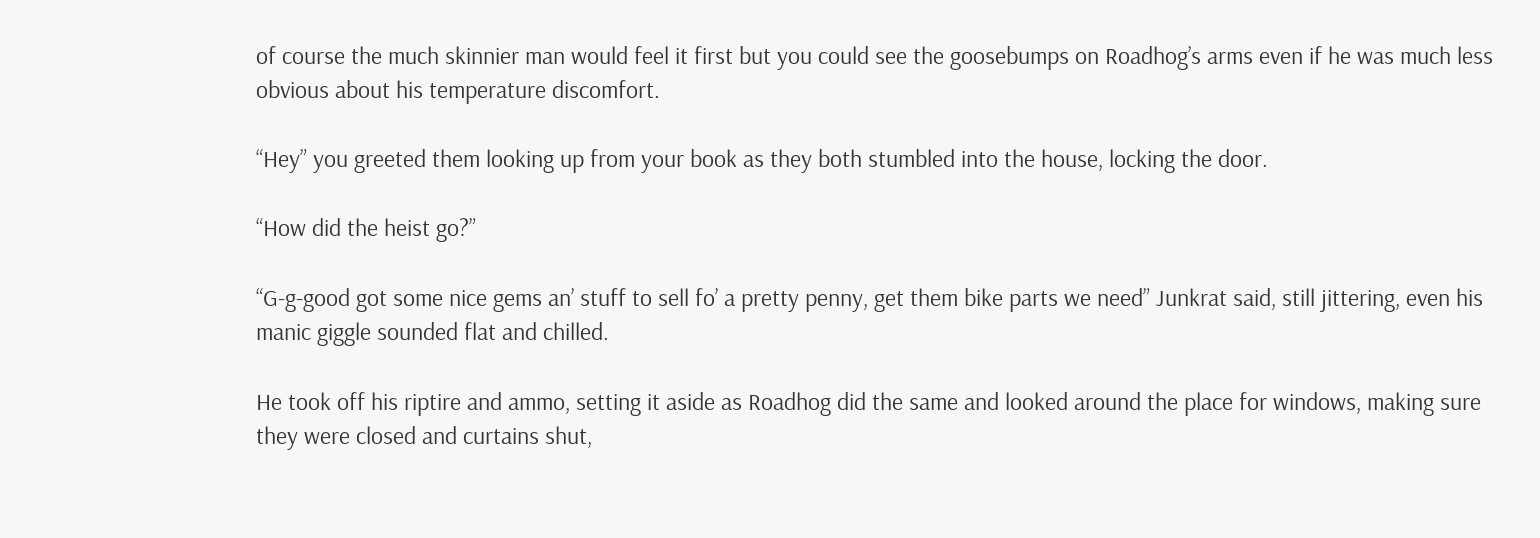of course the much skinnier man would feel it first but you could see the goosebumps on Roadhog’s arms even if he was much less obvious about his temperature discomfort.

“Hey” you greeted them looking up from your book as they both stumbled into the house, locking the door.

“How did the heist go?”

“G-g-good got some nice gems an’ stuff to sell fo’ a pretty penny, get them bike parts we need” Junkrat said, still jittering, even his manic giggle sounded flat and chilled.

He took off his riptire and ammo, setting it aside as Roadhog did the same and looked around the place for windows, making sure they were closed and curtains shut,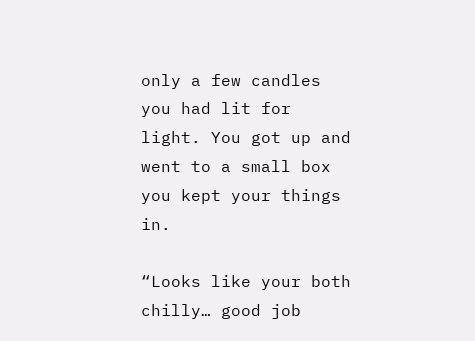only a few candles you had lit for light. You got up and went to a small box you kept your things in.

“Looks like your both chilly… good job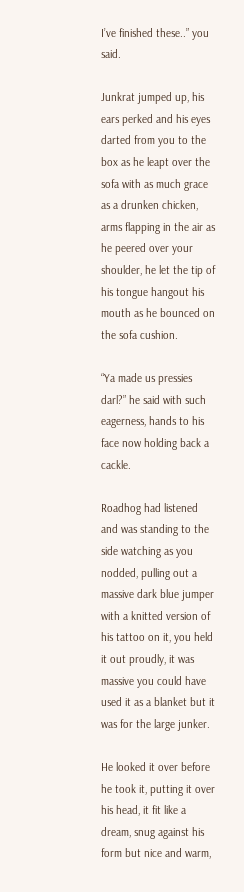I’ve finished these..” you said.

Junkrat jumped up, his ears perked and his eyes darted from you to the box as he leapt over the sofa with as much grace as a drunken chicken, arms flapping in the air as he peered over your shoulder, he let the tip of his tongue hangout his mouth as he bounced on the sofa cushion.

“Ya made us pressies darl?” he said with such eagerness, hands to his face now holding back a cackle.

Roadhog had listened and was standing to the side watching as you nodded, pulling out a massive dark blue jumper with a knitted version of his tattoo on it, you held it out proudly, it was massive you could have used it as a blanket but it was for the large junker.

He looked it over before he took it, putting it over his head, it fit like a dream, snug against his form but nice and warm,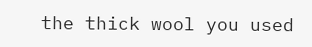the thick wool you used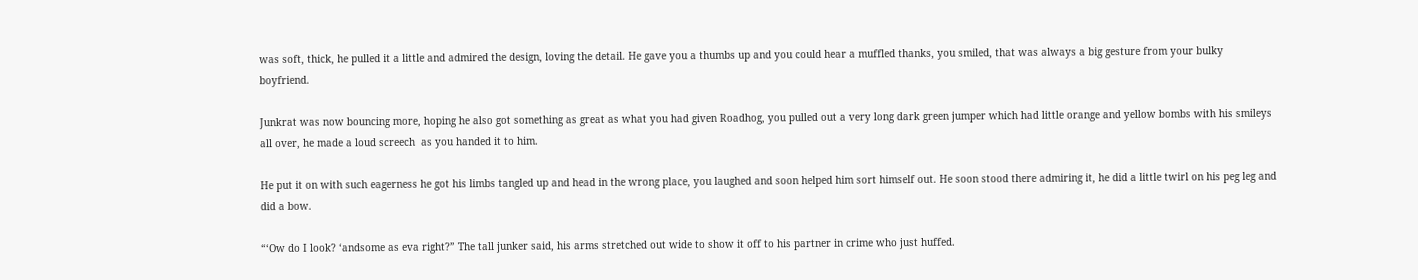was soft, thick, he pulled it a little and admired the design, loving the detail. He gave you a thumbs up and you could hear a muffled thanks, you smiled, that was always a big gesture from your bulky boyfriend.

Junkrat was now bouncing more, hoping he also got something as great as what you had given Roadhog, you pulled out a very long dark green jumper which had little orange and yellow bombs with his smileys all over, he made a loud screech  as you handed it to him.

He put it on with such eagerness he got his limbs tangled up and head in the wrong place, you laughed and soon helped him sort himself out. He soon stood there admiring it, he did a little twirl on his peg leg and did a bow.

“‘Ow do I look? ‘andsome as eva right?” The tall junker said, his arms stretched out wide to show it off to his partner in crime who just huffed.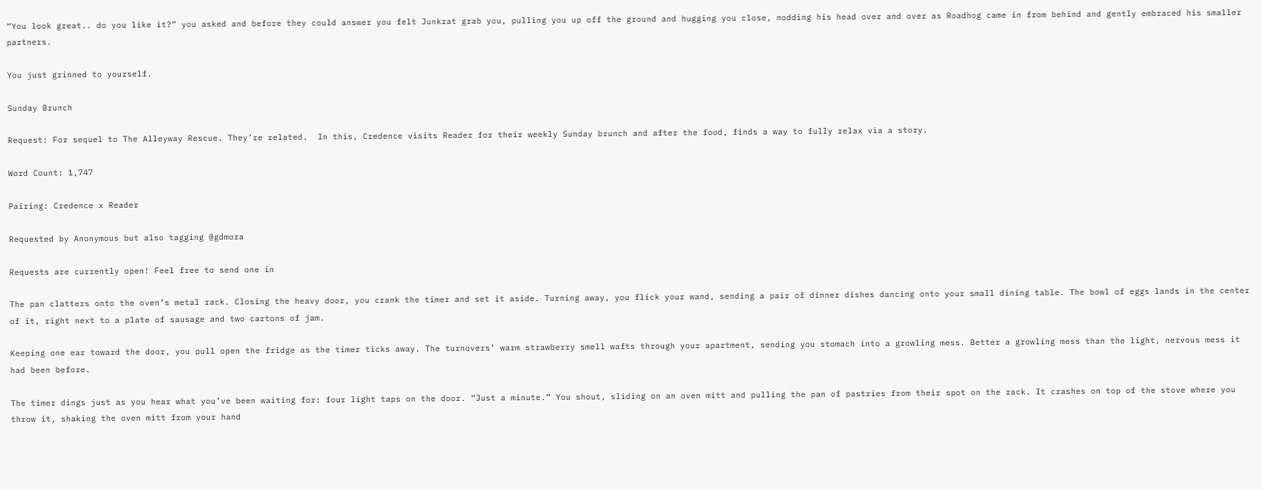“You look great.. do you like it?” you asked and before they could answer you felt Junkrat grab you, pulling you up off the ground and hugging you close, nodding his head over and over as Roadhog came in from behind and gently embraced his smaller partners.

You just grinned to yourself.

Sunday Brunch

Request: For sequel to The Alleyway Rescue. They’re related.  In this, Credence visits Reader for their weekly Sunday brunch and after the food, finds a way to fully relax via a story.

Word Count: 1,747

Pairing: Credence x Reader

Requested by Anonymous but also tagging @gdmora

Requests are currently open! Feel free to send one in

The pan clatters onto the oven’s metal rack. Closing the heavy door, you crank the timer and set it aside. Turning away, you flick your wand, sending a pair of dinner dishes dancing onto your small dining table. The bowl of eggs lands in the center of it, right next to a plate of sausage and two cartons of jam.

Keeping one ear toward the door, you pull open the fridge as the timer ticks away. The turnovers’ warm strawberry smell wafts through your apartment, sending you stomach into a growling mess. Better a growling mess than the light, nervous mess it had been before.

The timer dings just as you hear what you’ve been waiting for: four light taps on the door. “Just a minute.” You shout, sliding on an oven mitt and pulling the pan of pastries from their spot on the rack. It crashes on top of the stove where you throw it, shaking the oven mitt from your hand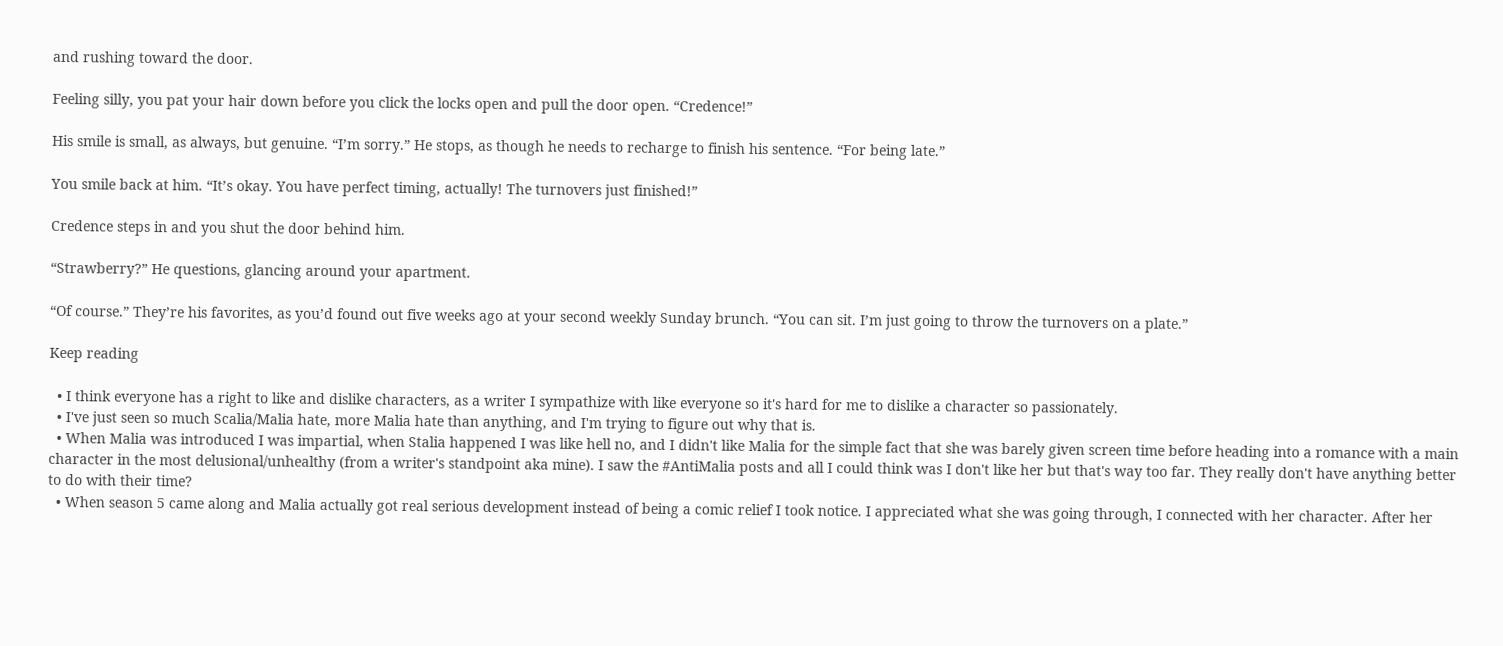and rushing toward the door.

Feeling silly, you pat your hair down before you click the locks open and pull the door open. “Credence!”

His smile is small, as always, but genuine. “I’m sorry.” He stops, as though he needs to recharge to finish his sentence. “For being late.”

You smile back at him. “It’s okay. You have perfect timing, actually! The turnovers just finished!”

Credence steps in and you shut the door behind him.

“Strawberry?” He questions, glancing around your apartment.

“Of course.” They’re his favorites, as you’d found out five weeks ago at your second weekly Sunday brunch. “You can sit. I’m just going to throw the turnovers on a plate.”

Keep reading

  • I think everyone has a right to like and dislike characters, as a writer I sympathize with like everyone so it's hard for me to dislike a character so passionately.
  • I've just seen so much Scalia/Malia hate, more Malia hate than anything, and I'm trying to figure out why that is.
  • When Malia was introduced I was impartial, when Stalia happened I was like hell no, and I didn't like Malia for the simple fact that she was barely given screen time before heading into a romance with a main character in the most delusional/unhealthy (from a writer's standpoint aka mine). I saw the #AntiMalia posts and all I could think was I don't like her but that's way too far. They really don't have anything better to do with their time?
  • When season 5 came along and Malia actually got real serious development instead of being a comic relief I took notice. I appreciated what she was going through, I connected with her character. After her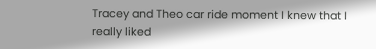Tracey and Theo car ride moment I knew that I really liked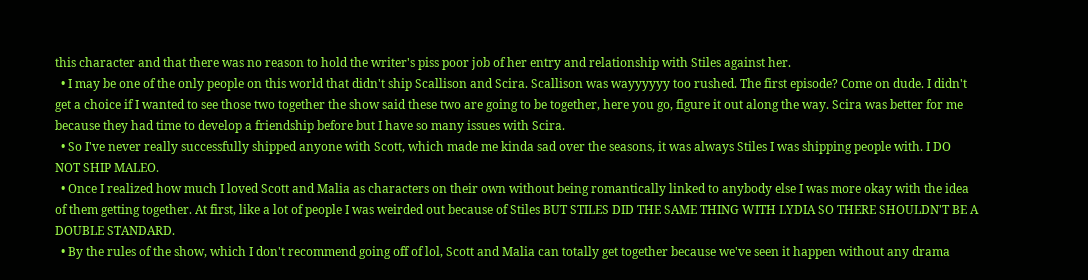this character and that there was no reason to hold the writer's piss poor job of her entry and relationship with Stiles against her.
  • I may be one of the only people on this world that didn't ship Scallison and Scira. Scallison was wayyyyyy too rushed. The first episode? Come on dude. I didn't get a choice if I wanted to see those two together the show said these two are going to be together, here you go, figure it out along the way. Scira was better for me because they had time to develop a friendship before but I have so many issues with Scira.
  • So I've never really successfully shipped anyone with Scott, which made me kinda sad over the seasons, it was always Stiles I was shipping people with. I DO NOT SHIP MALEO.
  • Once I realized how much I loved Scott and Malia as characters on their own without being romantically linked to anybody else I was more okay with the idea of them getting together. At first, like a lot of people I was weirded out because of Stiles BUT STILES DID THE SAME THING WITH LYDIA SO THERE SHOULDN'T BE A DOUBLE STANDARD.
  • By the rules of the show, which I don't recommend going off of lol, Scott and Malia can totally get together because we've seen it happen without any drama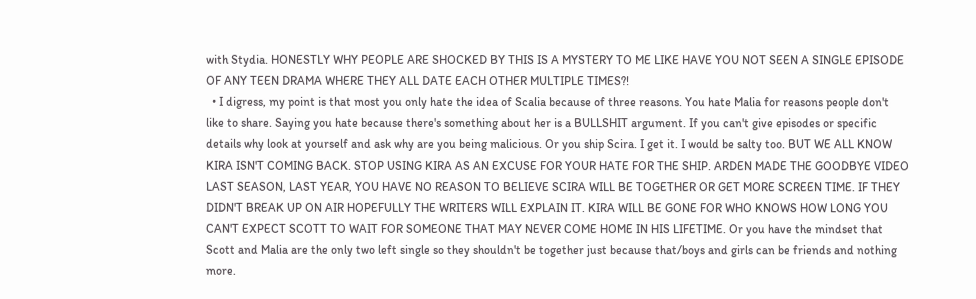with Stydia. HONESTLY WHY PEOPLE ARE SHOCKED BY THIS IS A MYSTERY TO ME LIKE HAVE YOU NOT SEEN A SINGLE EPISODE OF ANY TEEN DRAMA WHERE THEY ALL DATE EACH OTHER MULTIPLE TIMES?!
  • I digress, my point is that most you only hate the idea of Scalia because of three reasons. You hate Malia for reasons people don't like to share. Saying you hate because there's something about her is a BULLSHIT argument. If you can't give episodes or specific details why look at yourself and ask why are you being malicious. Or you ship Scira. I get it. I would be salty too. BUT WE ALL KNOW KIRA ISN'T COMING BACK. STOP USING KIRA AS AN EXCUSE FOR YOUR HATE FOR THE SHIP. ARDEN MADE THE GOODBYE VIDEO LAST SEASON, LAST YEAR, YOU HAVE NO REASON TO BELIEVE SCIRA WILL BE TOGETHER OR GET MORE SCREEN TIME. IF THEY DIDN'T BREAK UP ON AIR HOPEFULLY THE WRITERS WILL EXPLAIN IT. KIRA WILL BE GONE FOR WHO KNOWS HOW LONG YOU CAN'T EXPECT SCOTT TO WAIT FOR SOMEONE THAT MAY NEVER COME HOME IN HIS LIFETIME. Or you have the mindset that Scott and Malia are the only two left single so they shouldn't be together just because that/boys and girls can be friends and nothing more.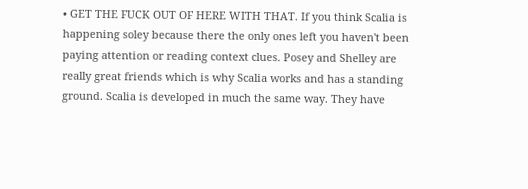• GET THE FUCK OUT OF HERE WITH THAT. If you think Scalia is happening soley because there the only ones left you haven't been paying attention or reading context clues. Posey and Shelley are really great friends which is why Scalia works and has a standing ground. Scalia is developed in much the same way. They have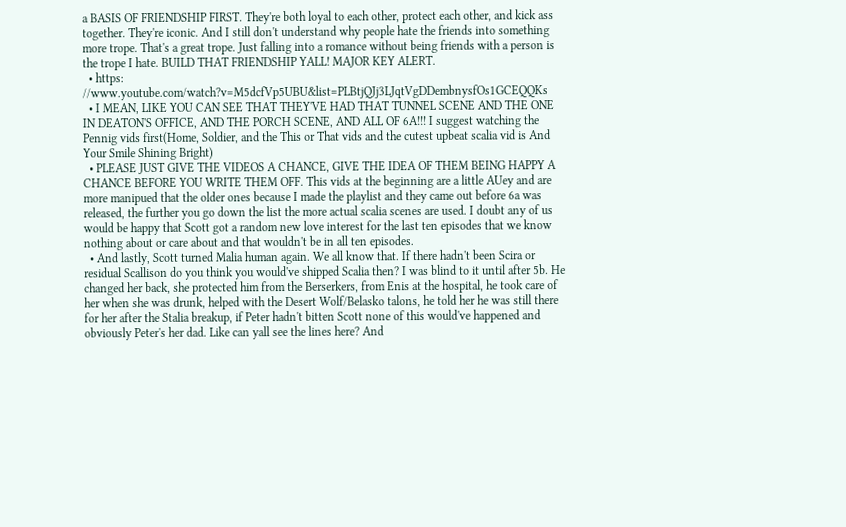a BASIS OF FRIENDSHIP FIRST. They're both loyal to each other, protect each other, and kick ass together. They're iconic. And I still don't understand why people hate the friends into something more trope. That's a great trope. Just falling into a romance without being friends with a person is the trope I hate. BUILD THAT FRIENDSHIP YALL! MAJOR KEY ALERT.
  • https: //www.youtube.com/watch?v=M5dcfVp5UBU&list=PLBtjQJj3LJqtVgDDembnysfOs1GCEQQKs
  • I MEAN, LIKE YOU CAN SEE THAT THEY'VE HAD THAT TUNNEL SCENE AND THE ONE IN DEATON'S OFFICE, AND THE PORCH SCENE, AND ALL OF 6A!!! I suggest watching the Pennig vids first(Home, Soldier, and the This or That vids and the cutest upbeat scalia vid is And Your Smile Shining Bright)
  • PLEASE JUST GIVE THE VIDEOS A CHANCE, GIVE THE IDEA OF THEM BEING HAPPY A CHANCE BEFORE YOU WRITE THEM OFF. This vids at the beginning are a little AUey and are more manipued that the older ones because I made the playlist and they came out before 6a was released, the further you go down the list the more actual scalia scenes are used. I doubt any of us would be happy that Scott got a random new love interest for the last ten episodes that we know nothing about or care about and that wouldn't be in all ten episodes.
  • And lastly, Scott turned Malia human again. We all know that. If there hadn't been Scira or residual Scallison do you think you would've shipped Scalia then? I was blind to it until after 5b. He changed her back, she protected him from the Berserkers, from Enis at the hospital, he took care of her when she was drunk, helped with the Desert Wolf/Belasko talons, he told her he was still there for her after the Stalia breakup, if Peter hadn't bitten Scott none of this would've happened and obviously Peter's her dad. Like can yall see the lines here? And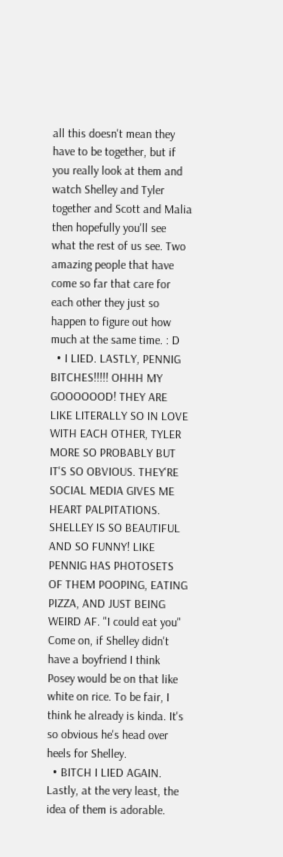all this doesn't mean they have to be together, but if you really look at them and watch Shelley and Tyler together and Scott and Malia then hopefully you'll see what the rest of us see. Two amazing people that have come so far that care for each other they just so happen to figure out how much at the same time. : D
  • I LIED. LASTLY, PENNIG BITCHES!!!!! OHHH MY GOOOOOOD! THEY ARE LIKE LITERALLY SO IN LOVE WITH EACH OTHER, TYLER MORE SO PROBABLY BUT IT'S SO OBVIOUS. THEY'RE SOCIAL MEDIA GIVES ME HEART PALPITATIONS. SHELLEY IS SO BEAUTIFUL AND SO FUNNY! LIKE PENNIG HAS PHOTOSETS OF THEM POOPING, EATING PIZZA, AND JUST BEING WEIRD AF. "I could eat you" Come on, if Shelley didn't have a boyfriend I think Posey would be on that like white on rice. To be fair, I think he already is kinda. It's so obvious he's head over heels for Shelley.
  • BITCH I LIED AGAIN. Lastly, at the very least, the idea of them is adorable.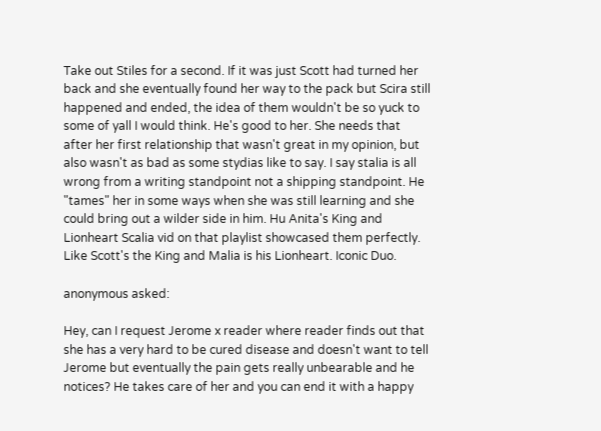Take out Stiles for a second. If it was just Scott had turned her back and she eventually found her way to the pack but Scira still happened and ended, the idea of them wouldn't be so yuck to some of yall I would think. He's good to her. She needs that after her first relationship that wasn't great in my opinion, but also wasn't as bad as some stydias like to say. I say stalia is all wrong from a writing standpoint not a shipping standpoint. He "tames" her in some ways when she was still learning and she could bring out a wilder side in him. Hu Anita's King and Lionheart Scalia vid on that playlist showcased them perfectly. Like Scott's the King and Malia is his Lionheart. Iconic Duo.

anonymous asked:

Hey, can I request Jerome x reader where reader finds out that she has a very hard to be cured disease and doesn't want to tell Jerome but eventually the pain gets really unbearable and he notices? He takes care of her and you can end it with a happy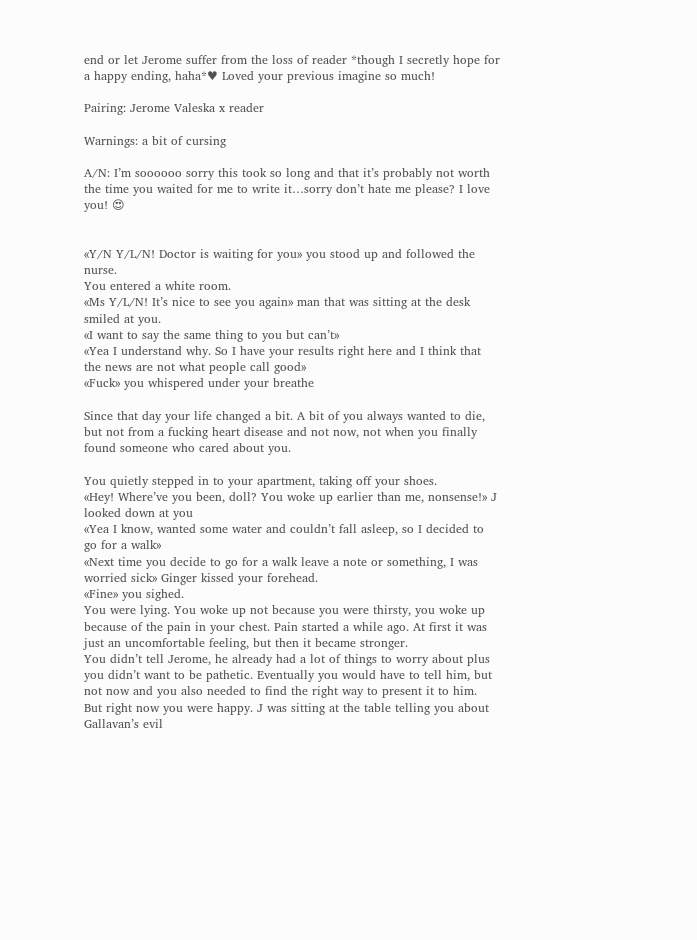end or let Jerome suffer from the loss of reader *though I secretly hope for a happy ending, haha*♥ Loved your previous imagine so much!

Pairing: Jerome Valeska x reader

Warnings: a bit of cursing

A/N: I’m soooooo sorry this took so long and that it’s probably not worth the time you waited for me to write it…sorry don’t hate me please? I love you! 😍


«Y/N Y/L/N! Doctor is waiting for you» you stood up and followed the nurse.
You entered a white room.
«Ms Y/L/N! It’s nice to see you again» man that was sitting at the desk smiled at you.
«I want to say the same thing to you but can’t»
«Yea I understand why. So I have your results right here and I think that the news are not what people call good»
«Fuck» you whispered under your breathe

Since that day your life changed a bit. A bit of you always wanted to die, but not from a fucking heart disease and not now, not when you finally found someone who cared about you.

You quietly stepped in to your apartment, taking off your shoes.
«Hey! Where’ve you been, doll? You woke up earlier than me, nonsense!» J looked down at you
«Yea I know, wanted some water and couldn’t fall asleep, so I decided to go for a walk»
«Next time you decide to go for a walk leave a note or something, I was worried sick» Ginger kissed your forehead.
«Fine» you sighed.
You were lying. You woke up not because you were thirsty, you woke up because of the pain in your chest. Pain started a while ago. At first it was just an uncomfortable feeling, but then it became stronger.
You didn’t tell Jerome, he already had a lot of things to worry about plus you didn’t want to be pathetic. Eventually you would have to tell him, but not now and you also needed to find the right way to present it to him.
But right now you were happy. J was sitting at the table telling you about Gallavan’s evil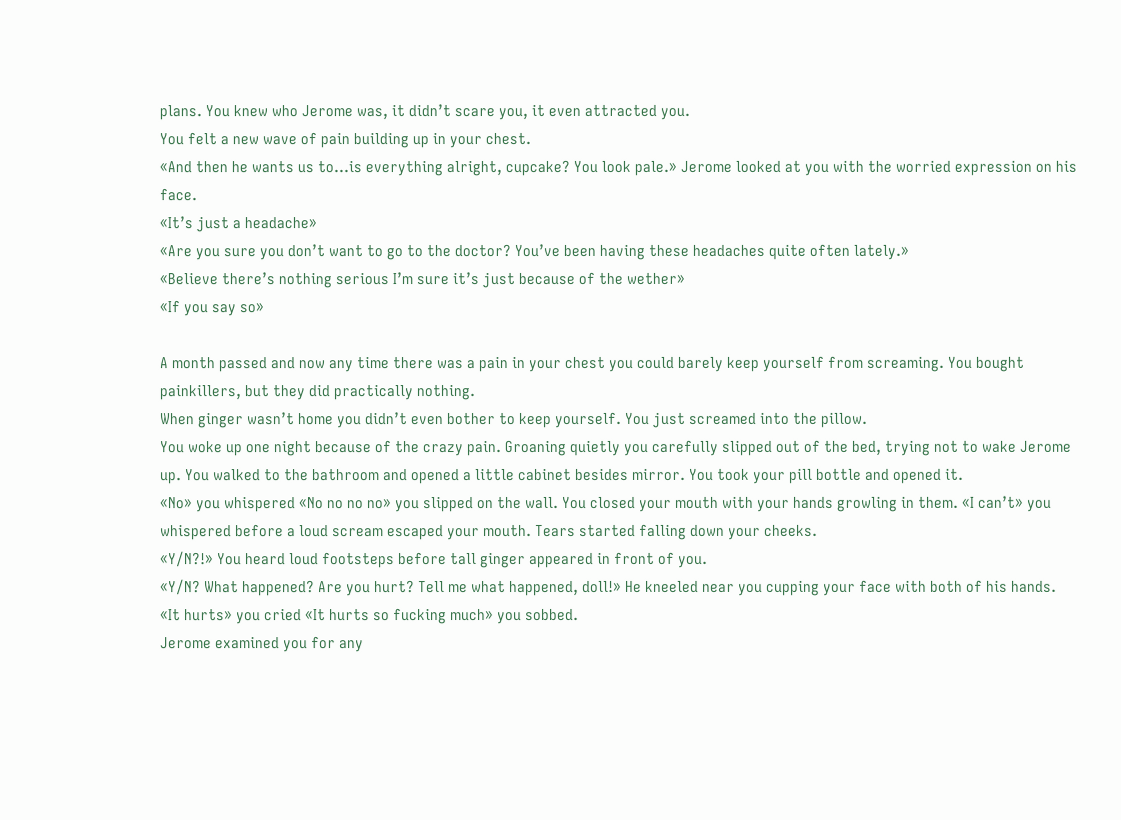plans. You knew who Jerome was, it didn’t scare you, it even attracted you.
You felt a new wave of pain building up in your chest.
«And then he wants us to…is everything alright, cupcake? You look pale.» Jerome looked at you with the worried expression on his face.
«It’s just a headache»
«Are you sure you don’t want to go to the doctor? You’ve been having these headaches quite often lately.»
«Believe there’s nothing serious I’m sure it’s just because of the wether»
«If you say so»

A month passed and now any time there was a pain in your chest you could barely keep yourself from screaming. You bought painkillers, but they did practically nothing.
When ginger wasn’t home you didn’t even bother to keep yourself. You just screamed into the pillow.
You woke up one night because of the crazy pain. Groaning quietly you carefully slipped out of the bed, trying not to wake Jerome up. You walked to the bathroom and opened a little cabinet besides mirror. You took your pill bottle and opened it.
«No» you whispered «No no no no» you slipped on the wall. You closed your mouth with your hands growling in them. «I can’t» you whispered before a loud scream escaped your mouth. Tears started falling down your cheeks.
«Y/N?!» You heard loud footsteps before tall ginger appeared in front of you.
«Y/N? What happened? Are you hurt? Tell me what happened, doll!» He kneeled near you cupping your face with both of his hands.
«It hurts» you cried «It hurts so fucking much» you sobbed.
Jerome examined you for any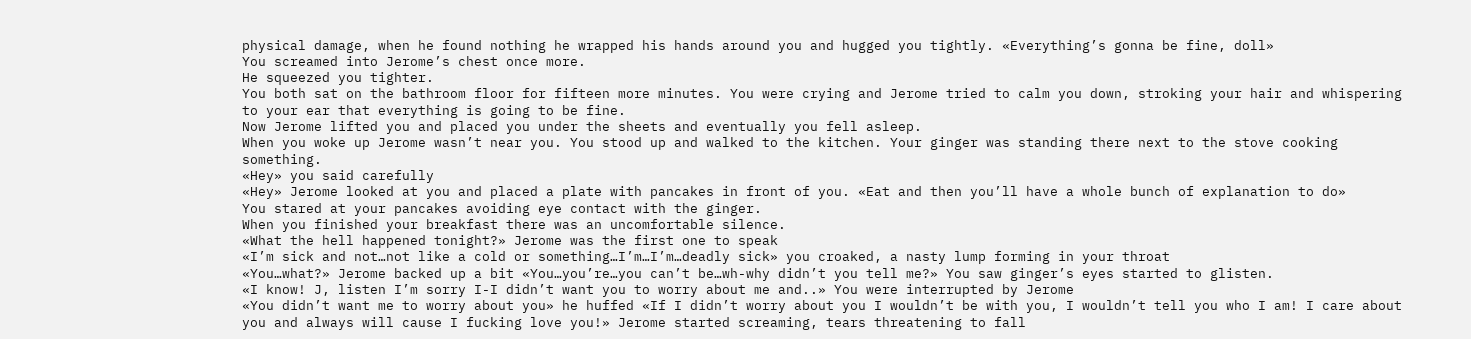physical damage, when he found nothing he wrapped his hands around you and hugged you tightly. «Everything’s gonna be fine, doll»
You screamed into Jerome’s chest once more.
He squeezed you tighter.
You both sat on the bathroom floor for fifteen more minutes. You were crying and Jerome tried to calm you down, stroking your hair and whispering to your ear that everything is going to be fine.
Now Jerome lifted you and placed you under the sheets and eventually you fell asleep.
When you woke up Jerome wasn’t near you. You stood up and walked to the kitchen. Your ginger was standing there next to the stove cooking something.
«Hey» you said carefully
«Hey» Jerome looked at you and placed a plate with pancakes in front of you. «Eat and then you’ll have a whole bunch of explanation to do»
You stared at your pancakes avoiding eye contact with the ginger.
When you finished your breakfast there was an uncomfortable silence.
«What the hell happened tonight?» Jerome was the first one to speak
«I’m sick and not…not like a cold or something…I’m…I’m…deadly sick» you croaked, a nasty lump forming in your throat
«You…what?» Jerome backed up a bit «You…you’re…you can’t be…wh-why didn’t you tell me?» You saw ginger’s eyes started to glisten.
«I know! J, listen I’m sorry I-I didn’t want you to worry about me and..» You were interrupted by Jerome
«You didn’t want me to worry about you» he huffed «If I didn’t worry about you I wouldn’t be with you, I wouldn’t tell you who I am! I care about you and always will cause I fucking love you!» Jerome started screaming, tears threatening to fall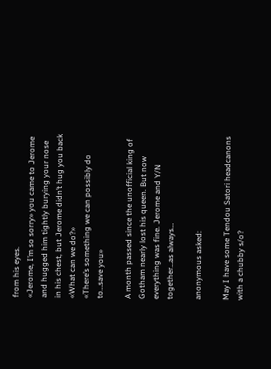from his eyes.
«Jerome, I’m so sorry» you came to Jerome and hugged him tightly burying your nose in his chest, but Jerome didn’t hug you back
«What can we do?»
«There’s something we can possibly do to…save you»

A month passed since the unofficial king of Gotham nearly lost his queen. But now everything was fine. Jerome and Y/N together…as always…

anonymous asked:

May I have some Tendou Satori headcanons with a chubby s/o?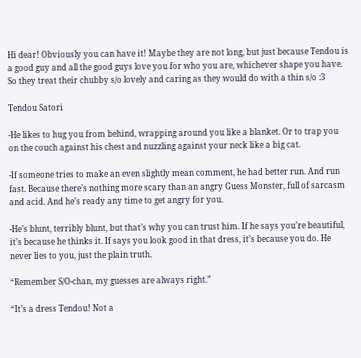Hi dear! Obviously you can have it! Maybe they are not long, but just because Tendou is a good guy and all the good guys love you for who you are, whichever shape you have. So they treat their chubby s/o lovely and caring as they would do with a thin s/o :3

Tendou Satori

-He likes to hug you from behind, wrapping around you like a blanket. Or to trap you on the couch against his chest and nuzzling against your neck like a big cat.

-If someone tries to make an even slightly mean comment, he had better run. And run fast. Because there’s nothing more scary than an angry Guess Monster, full of sarcasm and acid. And he’s ready any time to get angry for you.

-He’s blunt, terribly blunt, but that’s why you can trust him. If he says you’re beautiful, it’s because he thinks it. If says you look good in that dress, it’s because you do. He never lies to you, just the plain truth.

“Remember S/O-chan, my guesses are always right.”

“It’s a dress Tendou! Not a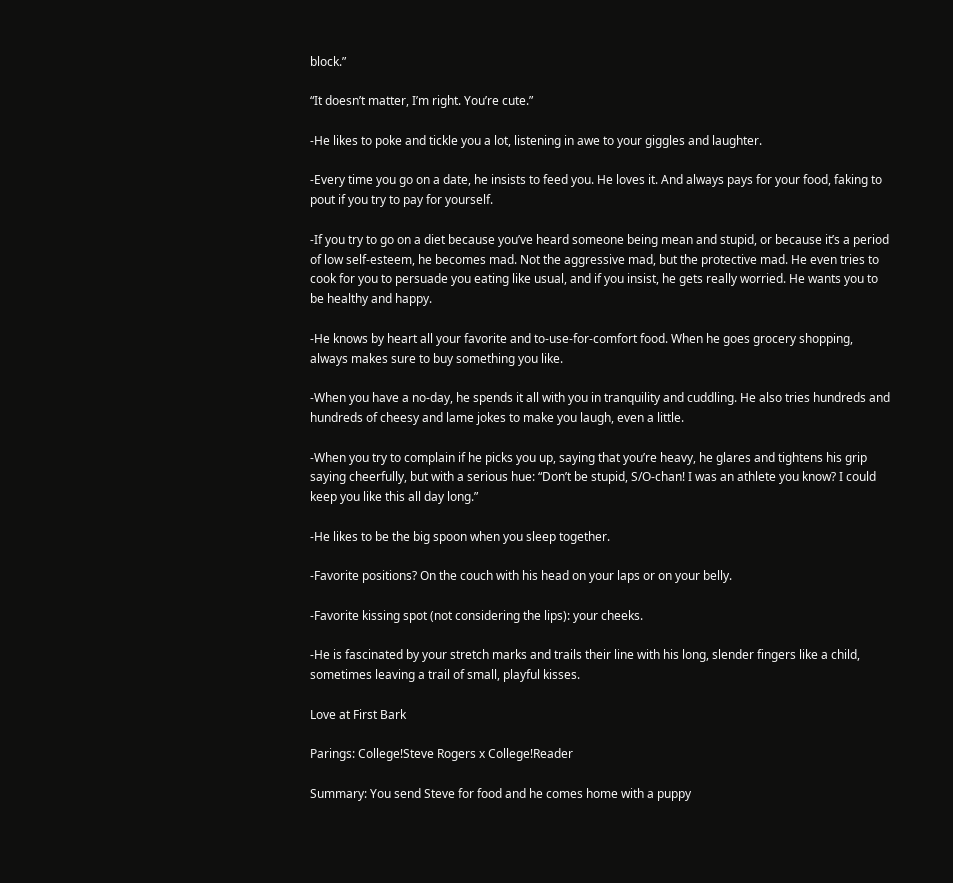block.”

“It doesn’t matter, I’m right. You’re cute.”

-He likes to poke and tickle you a lot, listening in awe to your giggles and laughter.

-Every time you go on a date, he insists to feed you. He loves it. And always pays for your food, faking to pout if you try to pay for yourself.

-If you try to go on a diet because you’ve heard someone being mean and stupid, or because it’s a period of low self-esteem, he becomes mad. Not the aggressive mad, but the protective mad. He even tries to cook for you to persuade you eating like usual, and if you insist, he gets really worried. He wants you to be healthy and happy.

-He knows by heart all your favorite and to-use-for-comfort food. When he goes grocery shopping, always makes sure to buy something you like.

-When you have a no-day, he spends it all with you in tranquility and cuddling. He also tries hundreds and hundreds of cheesy and lame jokes to make you laugh, even a little.

-When you try to complain if he picks you up, saying that you’re heavy, he glares and tightens his grip saying cheerfully, but with a serious hue: “Don’t be stupid, S/O-chan! I was an athlete you know? I could keep you like this all day long.”

-He likes to be the big spoon when you sleep together.

-Favorite positions? On the couch with his head on your laps or on your belly.

-Favorite kissing spot (not considering the lips): your cheeks.

-He is fascinated by your stretch marks and trails their line with his long, slender fingers like a child, sometimes leaving a trail of small, playful kisses.

Love at First Bark

Parings: College!Steve Rogers x College!Reader

Summary: You send Steve for food and he comes home with a puppy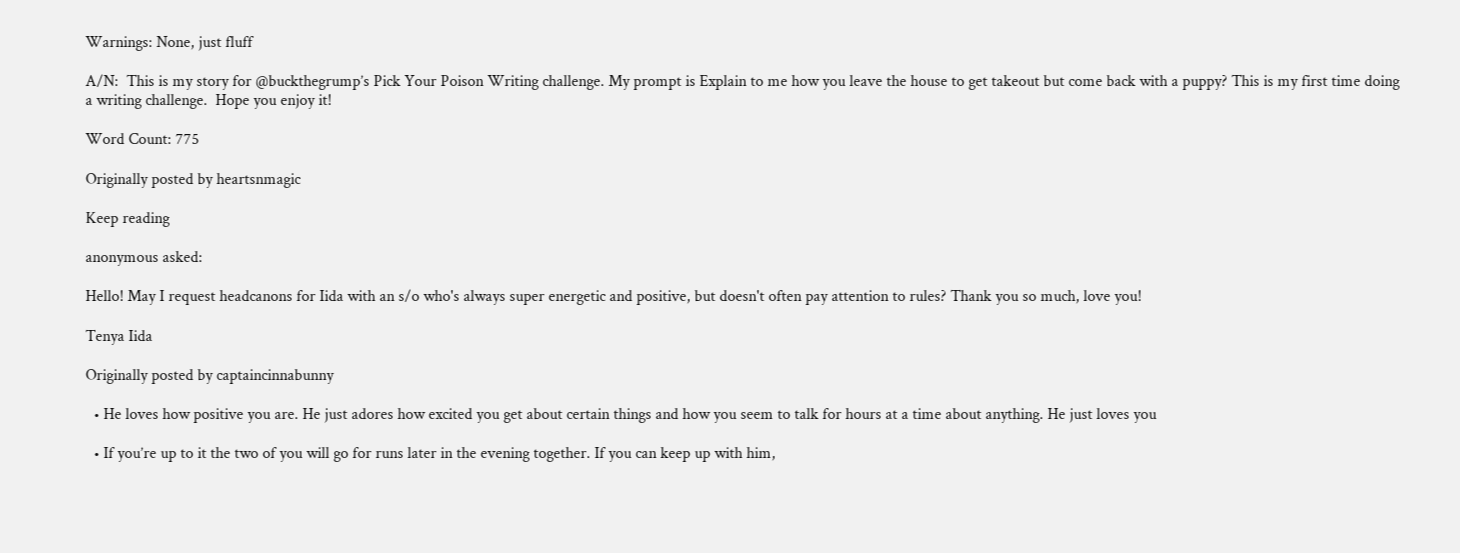Warnings: None, just fluff

A/N:  This is my story for @buckthegrump’s Pick Your Poison Writing challenge. My prompt is Explain to me how you leave the house to get takeout but come back with a puppy? This is my first time doing a writing challenge.  Hope you enjoy it!

Word Count: 775

Originally posted by heartsnmagic

Keep reading

anonymous asked:

Hello! May I request headcanons for Iida with an s/o who's always super energetic and positive, but doesn't often pay attention to rules? Thank you so much, love you!

Tenya Iida

Originally posted by captaincinnabunny

  • He loves how positive you are. He just adores how excited you get about certain things and how you seem to talk for hours at a time about anything. He just loves you

  • If you’re up to it the two of you will go for runs later in the evening together. If you can keep up with him,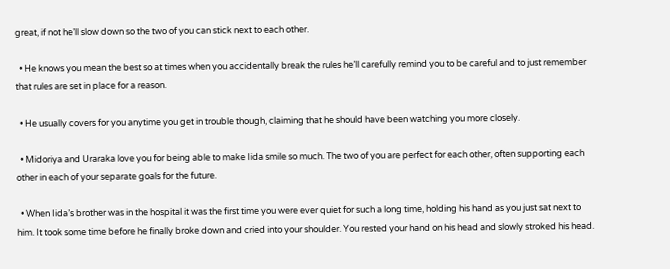great, if not he’ll slow down so the two of you can stick next to each other.

  • He knows you mean the best so at times when you accidentally break the rules he’ll carefully remind you to be careful and to just remember that rules are set in place for a reason.

  • He usually covers for you anytime you get in trouble though, claiming that he should have been watching you more closely.

  • Midoriya and Uraraka love you for being able to make Iida smile so much. The two of you are perfect for each other, often supporting each other in each of your separate goals for the future.

  • When Iida’s brother was in the hospital it was the first time you were ever quiet for such a long time, holding his hand as you just sat next to him. It took some time before he finally broke down and cried into your shoulder. You rested your hand on his head and slowly stroked his head.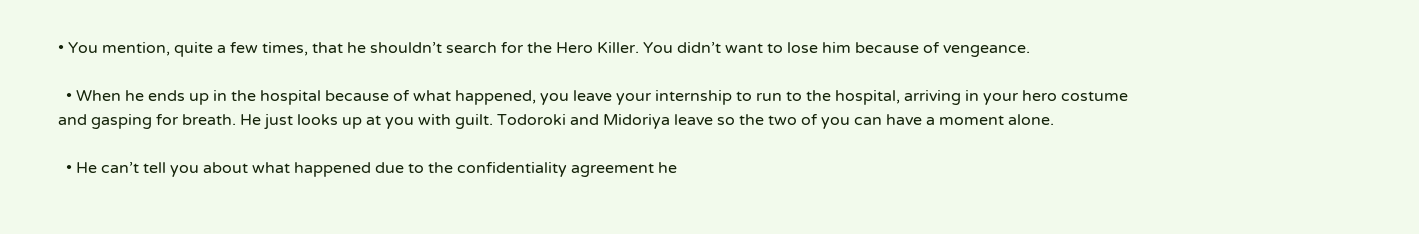• You mention, quite a few times, that he shouldn’t search for the Hero Killer. You didn’t want to lose him because of vengeance.

  • When he ends up in the hospital because of what happened, you leave your internship to run to the hospital, arriving in your hero costume and gasping for breath. He just looks up at you with guilt. Todoroki and Midoriya leave so the two of you can have a moment alone.

  • He can’t tell you about what happened due to the confidentiality agreement he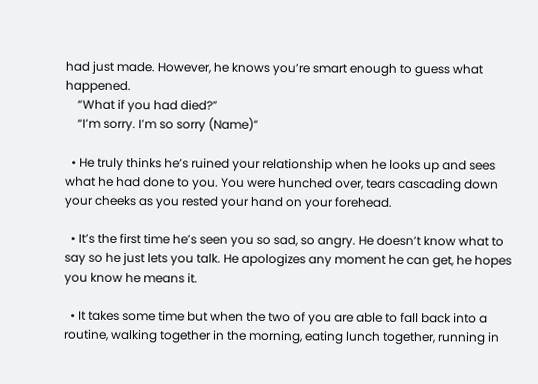had just made. However, he knows you’re smart enough to guess what happened.
    “What if you had died?”
    “I’m sorry. I’m so sorry (Name)”

  • He truly thinks he’s ruined your relationship when he looks up and sees what he had done to you. You were hunched over, tears cascading down your cheeks as you rested your hand on your forehead.

  • It’s the first time he’s seen you so sad, so angry. He doesn’t know what to say so he just lets you talk. He apologizes any moment he can get, he hopes you know he means it.

  • It takes some time but when the two of you are able to fall back into a routine, walking together in the morning, eating lunch together, running in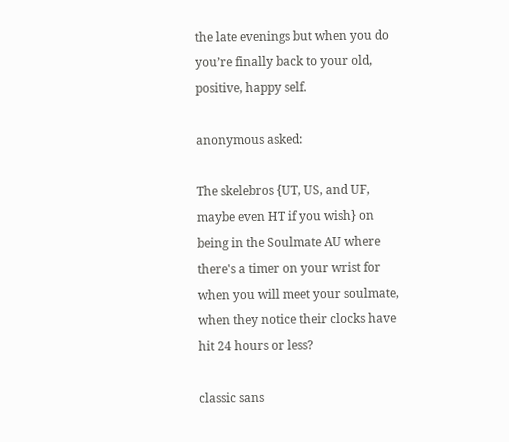the late evenings but when you do you’re finally back to your old, positive, happy self.

anonymous asked:

The skelebros {UT, US, and UF, maybe even HT if you wish} on being in the Soulmate AU where there's a timer on your wrist for when you will meet your soulmate, when they notice their clocks have hit 24 hours or less?

classic sans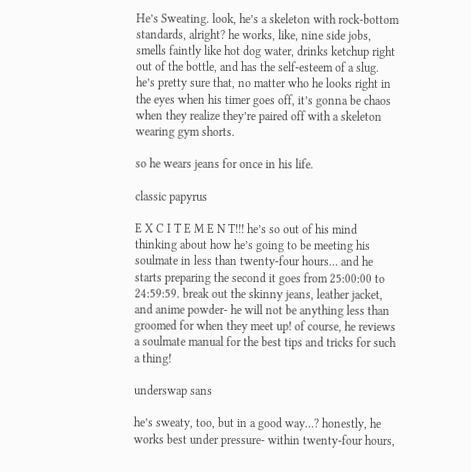He’s Sweating. look, he’s a skeleton with rock-bottom standards, alright? he works, like, nine side jobs, smells faintly like hot dog water, drinks ketchup right out of the bottle, and has the self-esteem of a slug. he’s pretty sure that, no matter who he looks right in the eyes when his timer goes off, it’s gonna be chaos when they realize they’re paired off with a skeleton wearing gym shorts.

so he wears jeans for once in his life.

classic papyrus

E X C I T E M E N T!!! he’s so out of his mind thinking about how he’s going to be meeting his soulmate in less than twenty-four hours… and he starts preparing the second it goes from 25:00:00 to 24:59:59. break out the skinny jeans, leather jacket, and anime powder- he will not be anything less than groomed for when they meet up! of course, he reviews a soulmate manual for the best tips and tricks for such a thing!

underswap sans

he’s sweaty, too, but in a good way…? honestly, he works best under pressure- within twenty-four hours,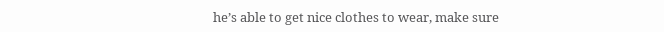he’s able to get nice clothes to wear, make sure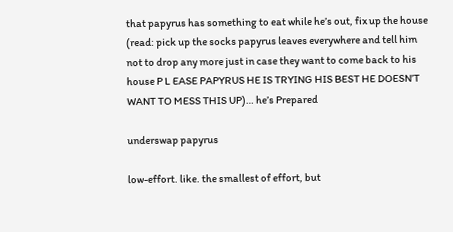that papyrus has something to eat while he’s out, fix up the house (read: pick up the socks papyrus leaves everywhere and tell him not to drop any more just in case they want to come back to his house P L EASE PAPYRUS HE IS TRYING HIS BEST HE DOESN’T WANT TO MESS THIS UP)… he’s Prepared

underswap papyrus

low-effort. like. the smallest of effort, but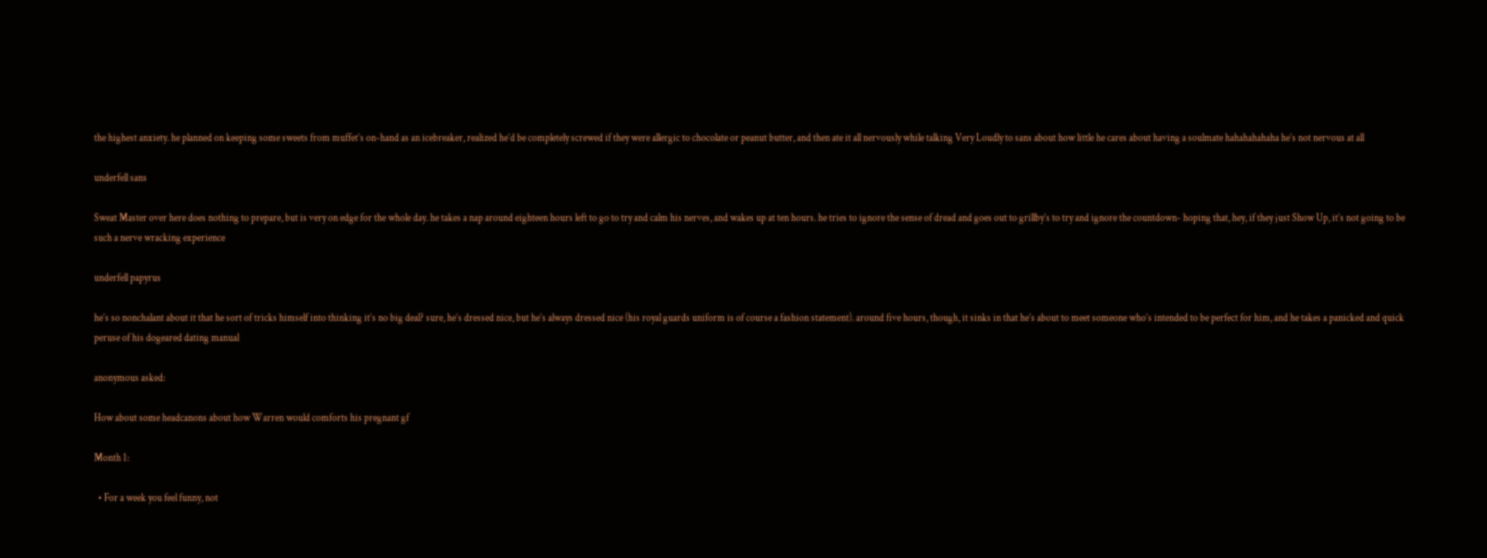the highest anxiety. he planned on keeping some sweets from muffet’s on-hand as an icebreaker, realized he’d be completely screwed if they were allergic to chocolate or peanut butter, and then ate it all nervously while talking Very Loudly to sans about how little he cares about having a soulmate hahahahahaha he’s not nervous at all

underfell sans

Sweat Master over here does nothing to prepare, but is very on edge for the whole day. he takes a nap around eighteen hours left to go to try and calm his nerves, and wakes up at ten hours. he tries to ignore the sense of dread and goes out to grillby’s to try and ignore the countdown- hoping that, hey, if they just Show Up, it’s not going to be such a nerve wracking experience

underfell papyrus

he’s so nonchalant about it that he sort of tricks himself into thinking it’s no big deal? sure, he’s dressed nice, but he’s always dressed nice (his royal guards uniform is of course a fashion statement). around five hours, though, it sinks in that he’s about to meet someone who’s intended to be perfect for him, and he takes a panicked and quick peruse of his dogeared dating manual

anonymous asked:

How about some headcanons about how Warren would comforts his pregnant gf

Month 1:

  • For a week you feel funny, not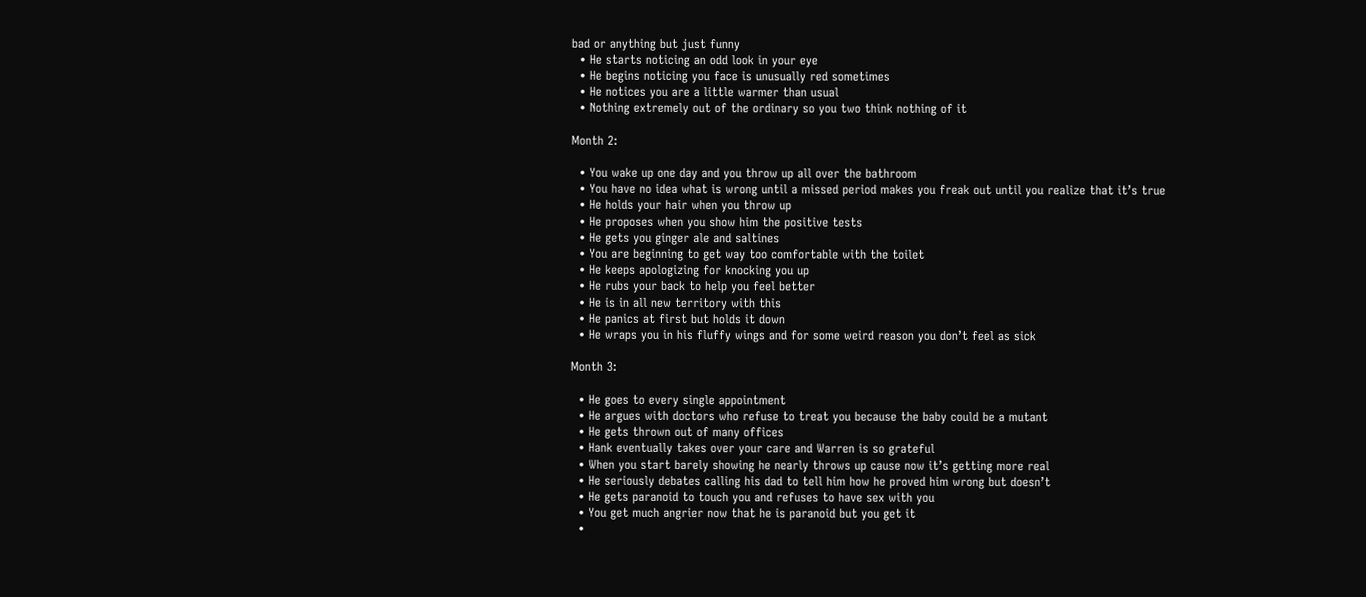bad or anything but just funny
  • He starts noticing an odd look in your eye
  • He begins noticing you face is unusually red sometimes
  • He notices you are a little warmer than usual
  • Nothing extremely out of the ordinary so you two think nothing of it

Month 2:

  • You wake up one day and you throw up all over the bathroom
  • You have no idea what is wrong until a missed period makes you freak out until you realize that it’s true
  • He holds your hair when you throw up
  • He proposes when you show him the positive tests
  • He gets you ginger ale and saltines
  • You are beginning to get way too comfortable with the toilet
  • He keeps apologizing for knocking you up
  • He rubs your back to help you feel better
  • He is in all new territory with this
  • He panics at first but holds it down
  • He wraps you in his fluffy wings and for some weird reason you don’t feel as sick

Month 3:

  • He goes to every single appointment
  • He argues with doctors who refuse to treat you because the baby could be a mutant
  • He gets thrown out of many offices
  • Hank eventually takes over your care and Warren is so grateful
  • When you start barely showing he nearly throws up cause now it’s getting more real
  • He seriously debates calling his dad to tell him how he proved him wrong but doesn’t
  • He gets paranoid to touch you and refuses to have sex with you
  • You get much angrier now that he is paranoid but you get it
  •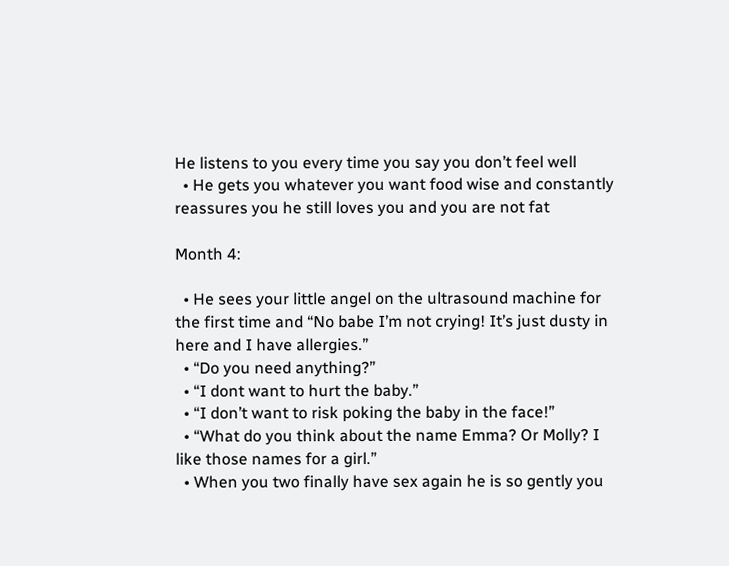He listens to you every time you say you don’t feel well
  • He gets you whatever you want food wise and constantly reassures you he still loves you and you are not fat

Month 4:

  • He sees your little angel on the ultrasound machine for the first time and “No babe I’m not crying! It’s just dusty in here and I have allergies.”
  • “Do you need anything?”
  • “I dont want to hurt the baby.”
  • “I don’t want to risk poking the baby in the face!”
  • “What do you think about the name Emma? Or Molly? I like those names for a girl.”
  • When you two finally have sex again he is so gently you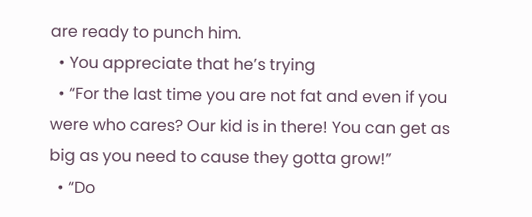are ready to punch him.
  • You appreciate that he’s trying
  • “For the last time you are not fat and even if you were who cares? Our kid is in there! You can get as big as you need to cause they gotta grow!”
  • “Do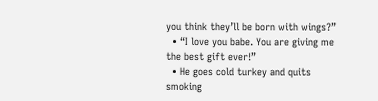you think they’ll be born with wings?”
  • “I love you babe. You are giving me the best gift ever!”
  • He goes cold turkey and quits smoking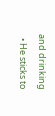and drinking
  • He sticks to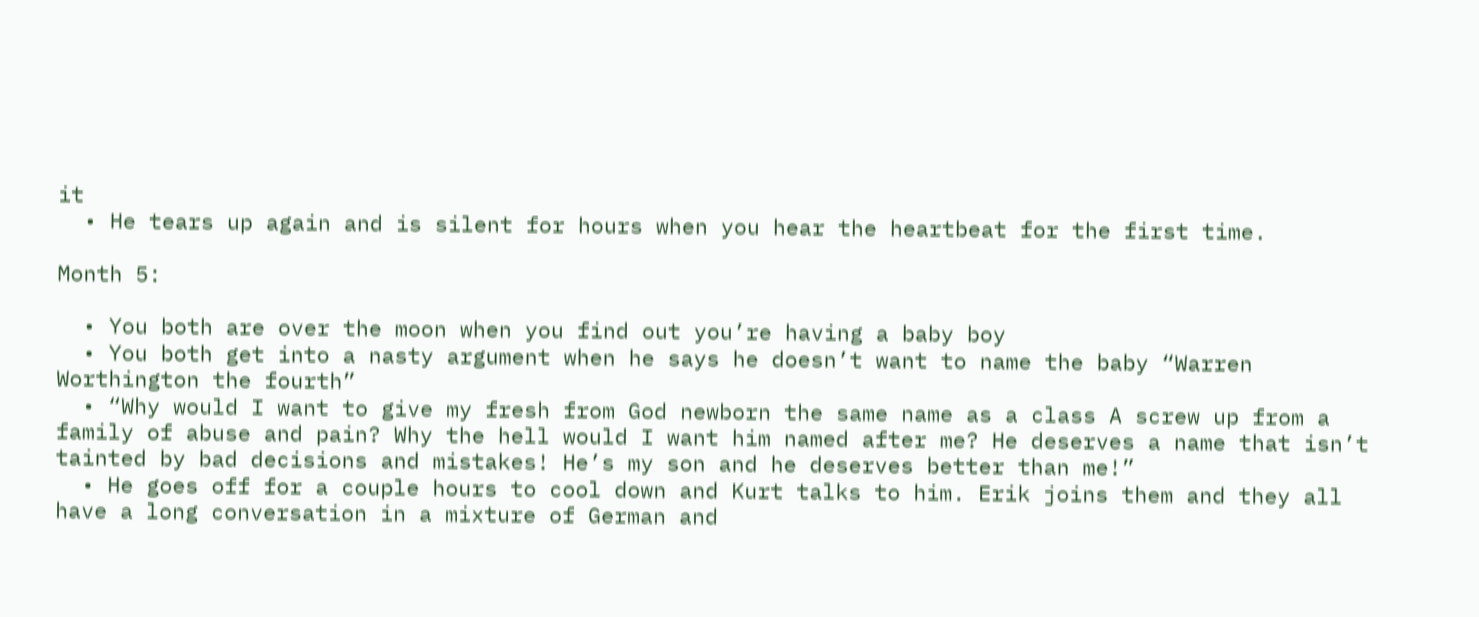it
  • He tears up again and is silent for hours when you hear the heartbeat for the first time.

Month 5:

  • You both are over the moon when you find out you’re having a baby boy
  • You both get into a nasty argument when he says he doesn’t want to name the baby “Warren Worthington the fourth”
  • “Why would I want to give my fresh from God newborn the same name as a class A screw up from a family of abuse and pain? Why the hell would I want him named after me? He deserves a name that isn’t tainted by bad decisions and mistakes! He’s my son and he deserves better than me!”
  • He goes off for a couple hours to cool down and Kurt talks to him. Erik joins them and they all have a long conversation in a mixture of German and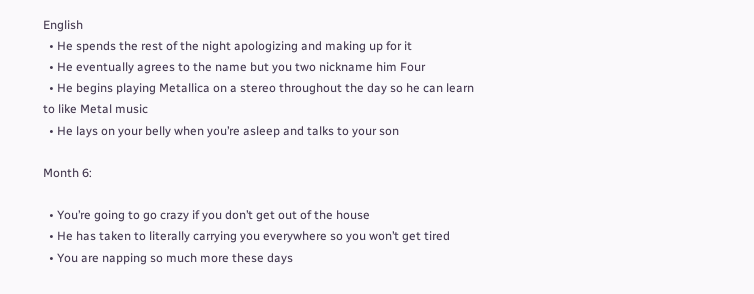English
  • He spends the rest of the night apologizing and making up for it
  • He eventually agrees to the name but you two nickname him Four
  • He begins playing Metallica on a stereo throughout the day so he can learn to like Metal music
  • He lays on your belly when you’re asleep and talks to your son

Month 6:

  • You’re going to go crazy if you don’t get out of the house
  • He has taken to literally carrying you everywhere so you won’t get tired
  • You are napping so much more these days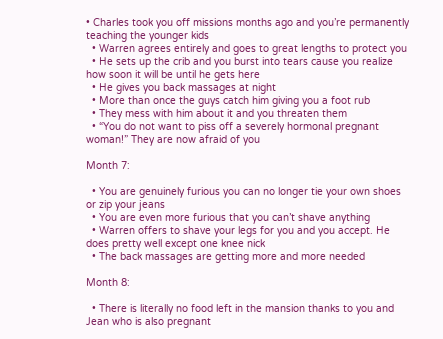• Charles took you off missions months ago and you’re permanently teaching the younger kids
  • Warren agrees entirely and goes to great lengths to protect you
  • He sets up the crib and you burst into tears cause you realize how soon it will be until he gets here
  • He gives you back massages at night
  • More than once the guys catch him giving you a foot rub
  • They mess with him about it and you threaten them
  • “You do not want to piss off a severely hormonal pregnant woman!” They are now afraid of you

Month 7:

  • You are genuinely furious you can no longer tie your own shoes or zip your jeans
  • You are even more furious that you can’t shave anything
  • Warren offers to shave your legs for you and you accept. He does pretty well except one knee nick
  • The back massages are getting more and more needed

Month 8:

  • There is literally no food left in the mansion thanks to you and Jean who is also pregnant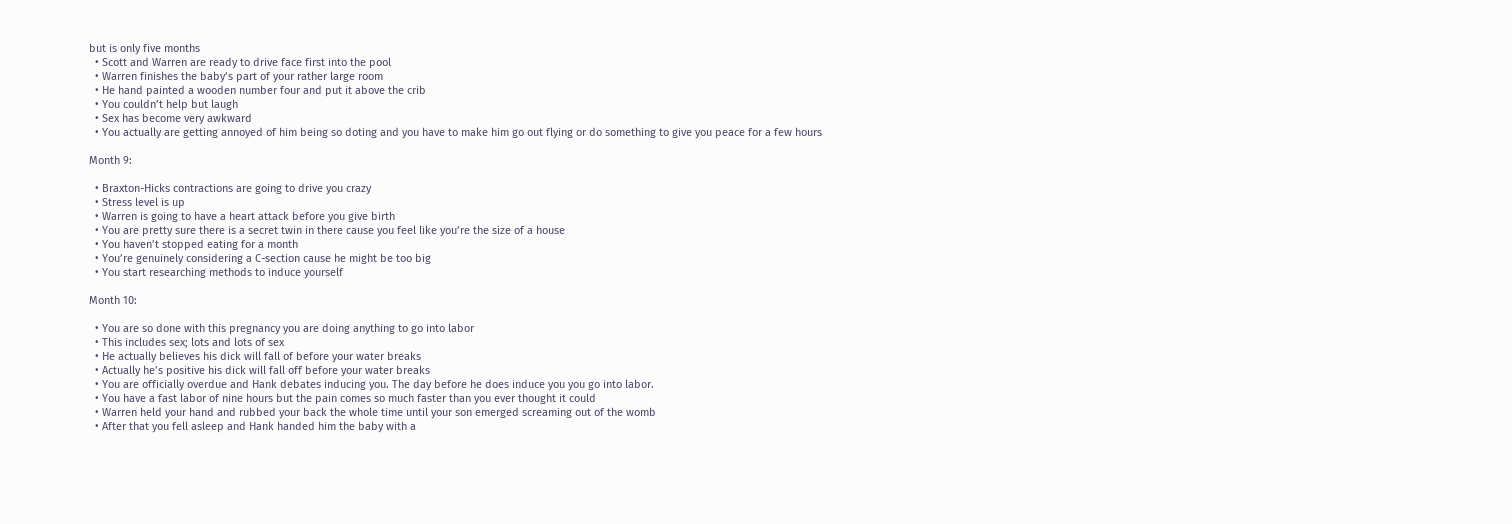but is only five months
  • Scott and Warren are ready to drive face first into the pool
  • Warren finishes the baby’s part of your rather large room
  • He hand painted a wooden number four and put it above the crib
  • You couldn’t help but laugh
  • Sex has become very awkward
  • You actually are getting annoyed of him being so doting and you have to make him go out flying or do something to give you peace for a few hours

Month 9:

  • Braxton-Hicks contractions are going to drive you crazy
  • Stress level is up
  • Warren is going to have a heart attack before you give birth
  • You are pretty sure there is a secret twin in there cause you feel like you’re the size of a house
  • You haven’t stopped eating for a month
  • You’re genuinely considering a C-section cause he might be too big
  • You start researching methods to induce yourself

Month 10:

  • You are so done with this pregnancy you are doing anything to go into labor
  • This includes sex; lots and lots of sex
  • He actually believes his dick will fall of before your water breaks
  • Actually he’s positive his dick will fall off before your water breaks
  • You are officially overdue and Hank debates inducing you. The day before he does induce you you go into labor.
  • You have a fast labor of nine hours but the pain comes so much faster than you ever thought it could
  • Warren held your hand and rubbed your back the whole time until your son emerged screaming out of the womb
  • After that you fell asleep and Hank handed him the baby with a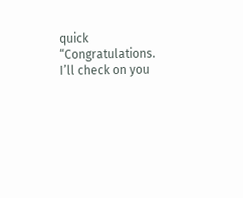quick “Congratulations. I’ll check on you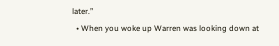later.”
  • When you woke up Warren was looking down at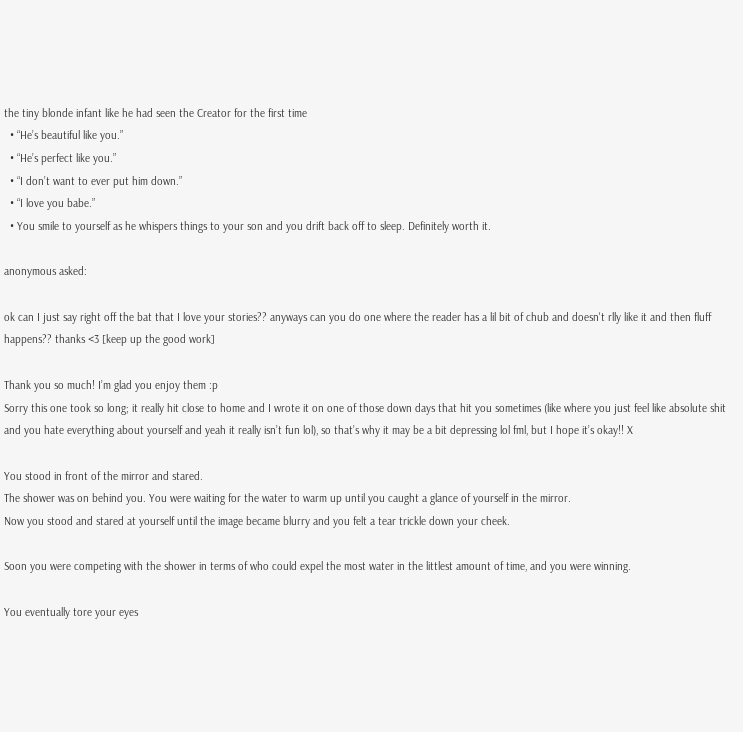the tiny blonde infant like he had seen the Creator for the first time
  • “He’s beautiful like you.”
  • “He’s perfect like you.”
  • “I don’t want to ever put him down.”
  • “I love you babe.”
  • You smile to yourself as he whispers things to your son and you drift back off to sleep. Definitely worth it.

anonymous asked:

ok can I just say right off the bat that I love your stories?? anyways can you do one where the reader has a lil bit of chub and doesn't rlly like it and then fluff happens?? thanks <3 [keep up the good work]

Thank you so much! I’m glad you enjoy them :p
Sorry this one took so long; it really hit close to home and I wrote it on one of those down days that hit you sometimes (like where you just feel like absolute shit and you hate everything about yourself and yeah it really isn’t fun lol), so that’s why it may be a bit depressing lol fml, but I hope it’s okay!! X

You stood in front of the mirror and stared.
The shower was on behind you. You were waiting for the water to warm up until you caught a glance of yourself in the mirror.
Now you stood and stared at yourself until the image became blurry and you felt a tear trickle down your cheek.

Soon you were competing with the shower in terms of who could expel the most water in the littlest amount of time, and you were winning.

You eventually tore your eyes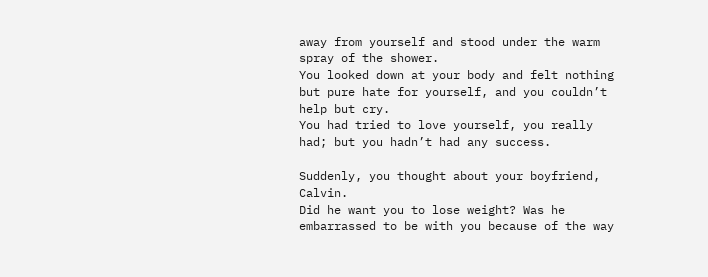away from yourself and stood under the warm spray of the shower.
You looked down at your body and felt nothing but pure hate for yourself, and you couldn’t help but cry.
You had tried to love yourself, you really had; but you hadn’t had any success.

Suddenly, you thought about your boyfriend, Calvin.
Did he want you to lose weight? Was he embarrassed to be with you because of the way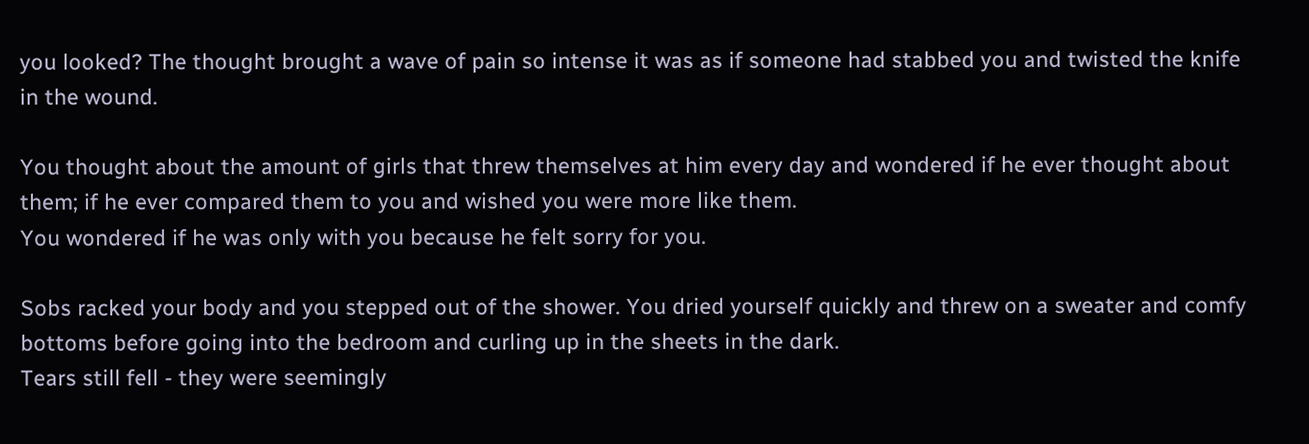you looked? The thought brought a wave of pain so intense it was as if someone had stabbed you and twisted the knife in the wound.

You thought about the amount of girls that threw themselves at him every day and wondered if he ever thought about them; if he ever compared them to you and wished you were more like them.
You wondered if he was only with you because he felt sorry for you.

Sobs racked your body and you stepped out of the shower. You dried yourself quickly and threw on a sweater and comfy bottoms before going into the bedroom and curling up in the sheets in the dark.
Tears still fell - they were seemingly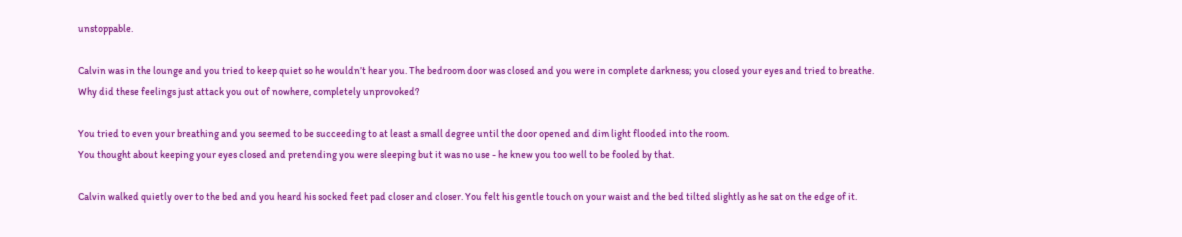unstoppable.

Calvin was in the lounge and you tried to keep quiet so he wouldn’t hear you. The bedroom door was closed and you were in complete darkness; you closed your eyes and tried to breathe.
Why did these feelings just attack you out of nowhere, completely unprovoked?

You tried to even your breathing and you seemed to be succeeding to at least a small degree until the door opened and dim light flooded into the room.
You thought about keeping your eyes closed and pretending you were sleeping but it was no use - he knew you too well to be fooled by that.

Calvin walked quietly over to the bed and you heard his socked feet pad closer and closer. You felt his gentle touch on your waist and the bed tilted slightly as he sat on the edge of it.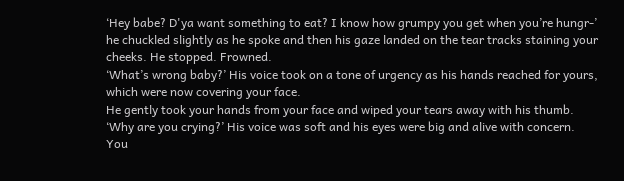‘Hey babe? D'ya want something to eat? I know how grumpy you get when you’re hungr-’ he chuckled slightly as he spoke and then his gaze landed on the tear tracks staining your cheeks. He stopped. Frowned.
‘What’s wrong baby?’ His voice took on a tone of urgency as his hands reached for yours, which were now covering your face.
He gently took your hands from your face and wiped your tears away with his thumb.
‘Why are you crying?’ His voice was soft and his eyes were big and alive with concern.
You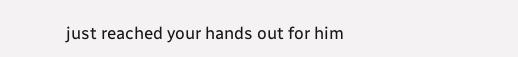just reached your hands out for him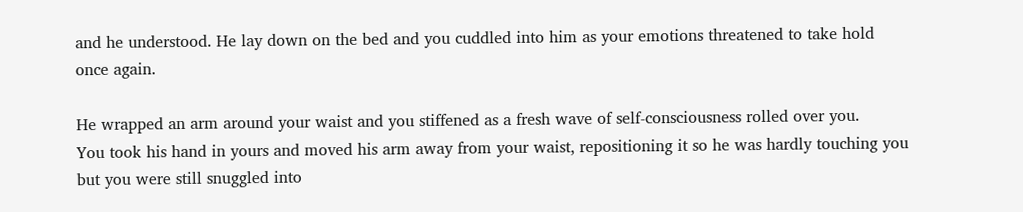and he understood. He lay down on the bed and you cuddled into him as your emotions threatened to take hold once again.

He wrapped an arm around your waist and you stiffened as a fresh wave of self-consciousness rolled over you.
You took his hand in yours and moved his arm away from your waist, repositioning it so he was hardly touching you but you were still snuggled into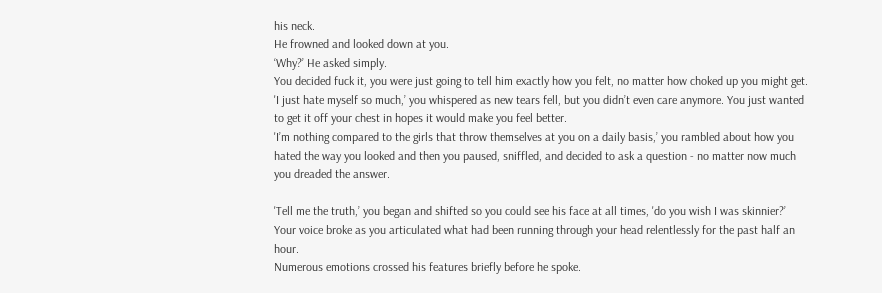his neck.
He frowned and looked down at you.
‘Why?’ He asked simply.
You decided fuck it, you were just going to tell him exactly how you felt, no matter how choked up you might get.
'I just hate myself so much,’ you whispered as new tears fell, but you didn’t even care anymore. You just wanted to get it off your chest in hopes it would make you feel better.
'I’m nothing compared to the girls that throw themselves at you on a daily basis,’ you rambled about how you hated the way you looked and then you paused, sniffled, and decided to ask a question - no matter now much you dreaded the answer.

'Tell me the truth,’ you began and shifted so you could see his face at all times, 'do you wish I was skinnier?’
Your voice broke as you articulated what had been running through your head relentlessly for the past half an hour.
Numerous emotions crossed his features briefly before he spoke.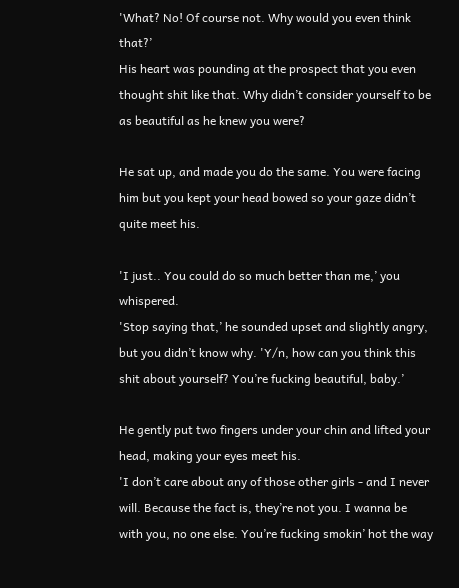'What? No! Of course not. Why would you even think that?’
His heart was pounding at the prospect that you even thought shit like that. Why didn’t consider yourself to be as beautiful as he knew you were?

He sat up, and made you do the same. You were facing him but you kept your head bowed so your gaze didn’t quite meet his.

'I just.. You could do so much better than me,’ you whispered.
'Stop saying that,’ he sounded upset and slightly angry, but you didn’t know why. 'Y/n, how can you think this shit about yourself? You’re fucking beautiful, baby.’

He gently put two fingers under your chin and lifted your head, making your eyes meet his.
'I don’t care about any of those other girls - and I never will. Because the fact is, they’re not you. I wanna be with you, no one else. You’re fucking smokin’ hot the way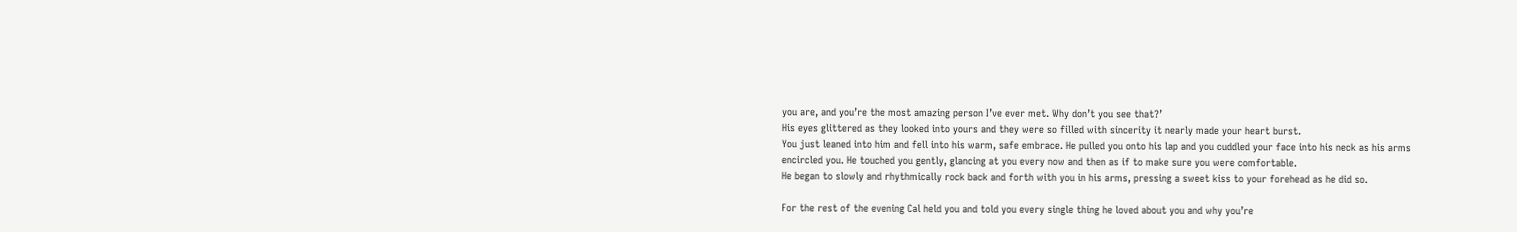you are, and you’re the most amazing person I’ve ever met. Why don’t you see that?’
His eyes glittered as they looked into yours and they were so filled with sincerity it nearly made your heart burst.
You just leaned into him and fell into his warm, safe embrace. He pulled you onto his lap and you cuddled your face into his neck as his arms encircled you. He touched you gently, glancing at you every now and then as if to make sure you were comfortable.
He began to slowly and rhythmically rock back and forth with you in his arms, pressing a sweet kiss to your forehead as he did so.

For the rest of the evening Cal held you and told you every single thing he loved about you and why you’re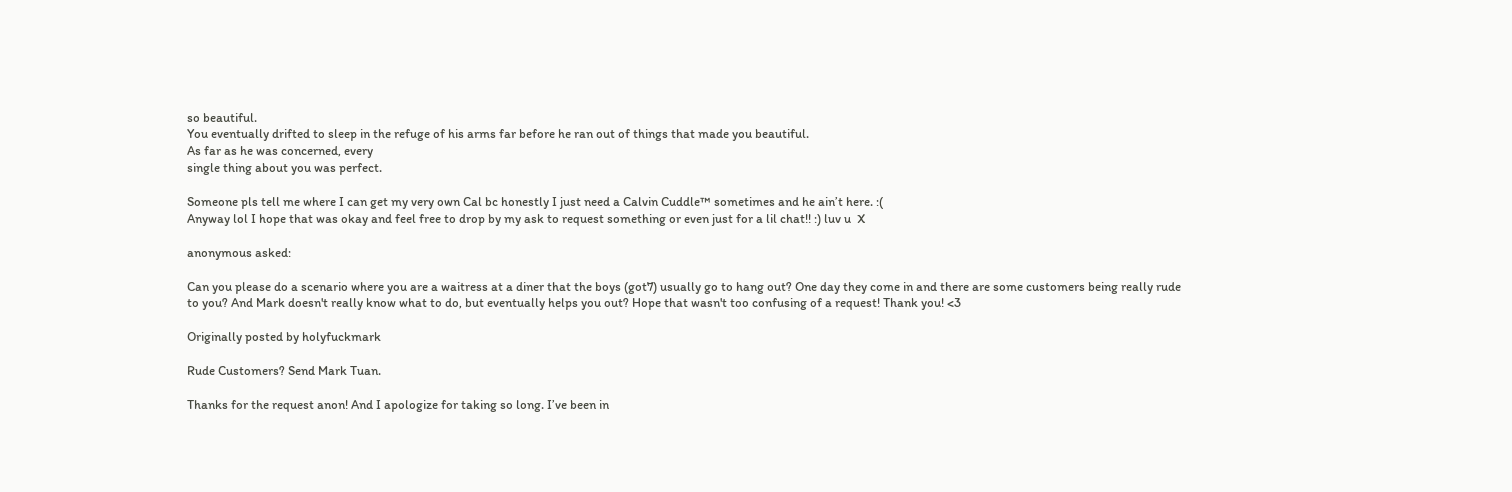so beautiful.
You eventually drifted to sleep in the refuge of his arms far before he ran out of things that made you beautiful.
As far as he was concerned, every
single thing about you was perfect.

Someone pls tell me where I can get my very own Cal bc honestly I just need a Calvin Cuddle™ sometimes and he ain’t here. :(
Anyway lol I hope that was okay and feel free to drop by my ask to request something or even just for a lil chat!! :) luv u  X

anonymous asked:

Can you please do a scenario where you are a waitress at a diner that the boys (got7) usually go to hang out? One day they come in and there are some customers being really rude to you? And Mark doesn't really know what to do, but eventually helps you out? Hope that wasn't too confusing of a request! Thank you! <3

Originally posted by holyfuckmark

Rude Customers? Send Mark Tuan.

Thanks for the request anon! And I apologize for taking so long. I’ve been in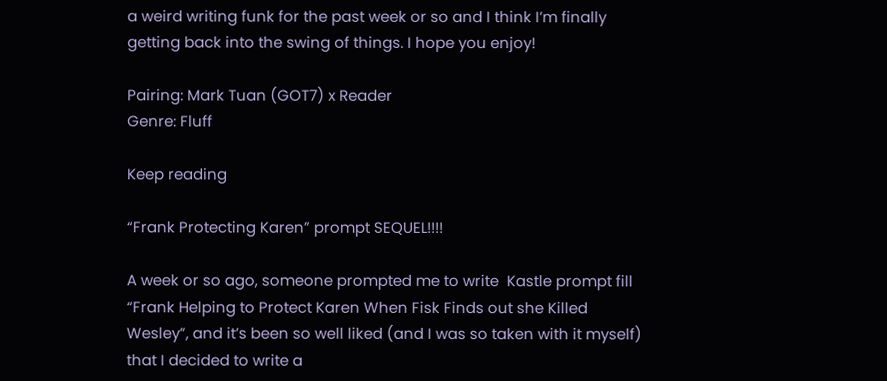a weird writing funk for the past week or so and I think I’m finally getting back into the swing of things. I hope you enjoy!

Pairing: Mark Tuan (GOT7) x Reader
Genre: Fluff

Keep reading

“Frank Protecting Karen” prompt SEQUEL!!!!

A week or so ago, someone prompted me to write  Kastle prompt fill “Frank Helping to Protect Karen When Fisk Finds out she Killed Wesley”, and it’s been so well liked (and I was so taken with it myself) that I decided to write a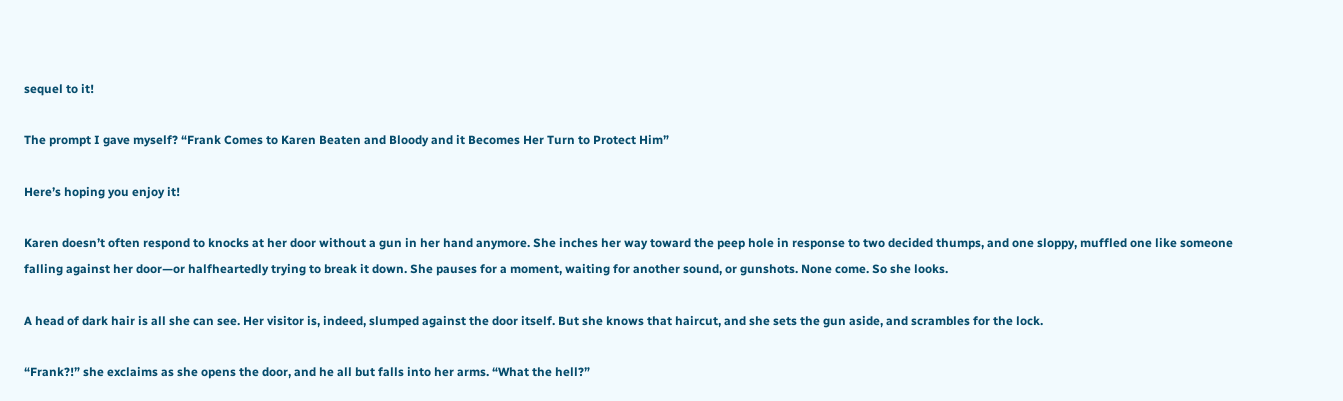sequel to it!

The prompt I gave myself? “Frank Comes to Karen Beaten and Bloody and it Becomes Her Turn to Protect Him”

Here’s hoping you enjoy it!

Karen doesn’t often respond to knocks at her door without a gun in her hand anymore. She inches her way toward the peep hole in response to two decided thumps, and one sloppy, muffled one like someone falling against her door—or halfheartedly trying to break it down. She pauses for a moment, waiting for another sound, or gunshots. None come. So she looks.

A head of dark hair is all she can see. Her visitor is, indeed, slumped against the door itself. But she knows that haircut, and she sets the gun aside, and scrambles for the lock.

“Frank?!” she exclaims as she opens the door, and he all but falls into her arms. “What the hell?”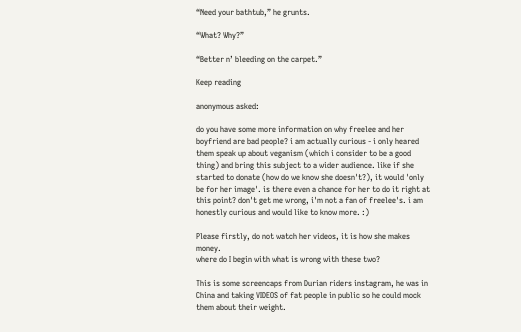“Need your bathtub,” he grunts.

“What? Why?”

“Better n’ bleeding on the carpet.”

Keep reading

anonymous asked:

do you have some more information on why freelee and her boyfriend are bad people? i am actually curious - i only heared them speak up about veganism (which i consider to be a good thing) and bring this subject to a wider audience. like if she started to donate (how do we know she doesn't?), it would 'only be for her image'. is there even a chance for her to do it right at this point? don't get me wrong, i'm not a fan of freelee's. i am honestly curious and would like to know more. :)

Please firstly, do not watch her videos, it is how she makes money.
where do I begin with what is wrong with these two?

This is some screencaps from Durian riders instagram, he was in China and taking VIDEOS of fat people in public so he could mock them about their weight.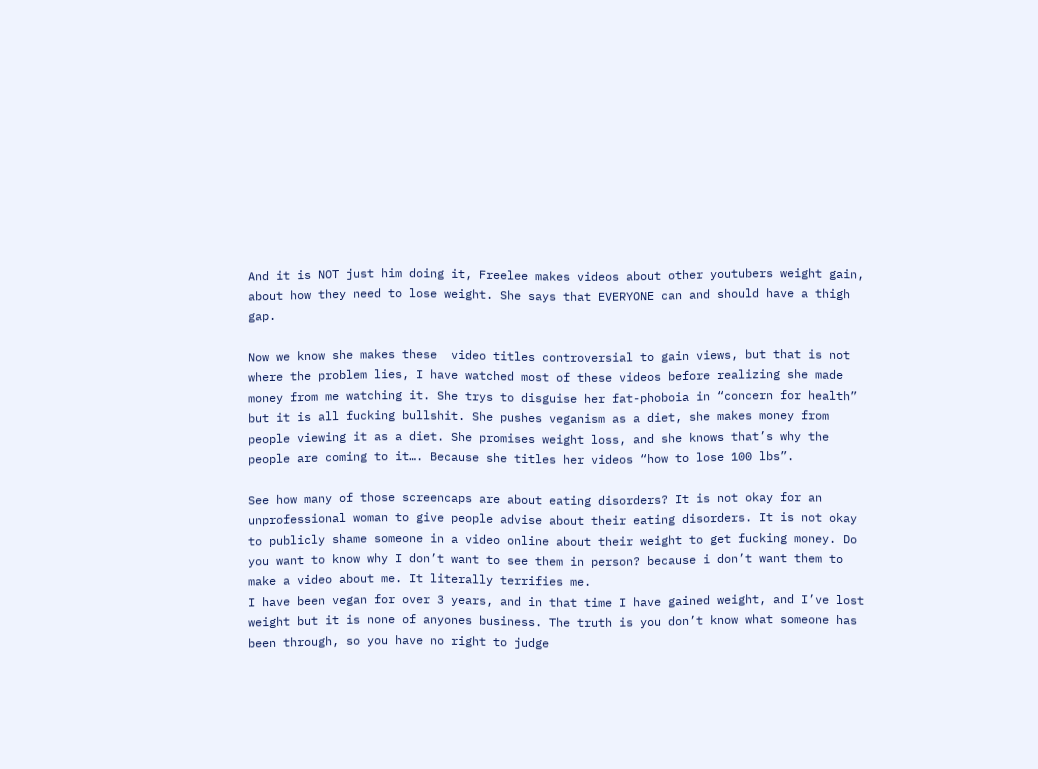And it is NOT just him doing it, Freelee makes videos about other youtubers weight gain, about how they need to lose weight. She says that EVERYONE can and should have a thigh gap.

Now we know she makes these  video titles controversial to gain views, but that is not where the problem lies, I have watched most of these videos before realizing she made money from me watching it. She trys to disguise her fat-phoboia in “concern for health” but it is all fucking bullshit. She pushes veganism as a diet, she makes money from people viewing it as a diet. She promises weight loss, and she knows that’s why the people are coming to it…. Because she titles her videos “how to lose 100 lbs”.

See how many of those screencaps are about eating disorders? It is not okay for an unprofessional woman to give people advise about their eating disorders. It is not okay to publicly shame someone in a video online about their weight to get fucking money. Do you want to know why I don’t want to see them in person? because i don’t want them to make a video about me. It literally terrifies me.
I have been vegan for over 3 years, and in that time I have gained weight, and I’ve lost weight but it is none of anyones business. The truth is you don’t know what someone has been through, so you have no right to judge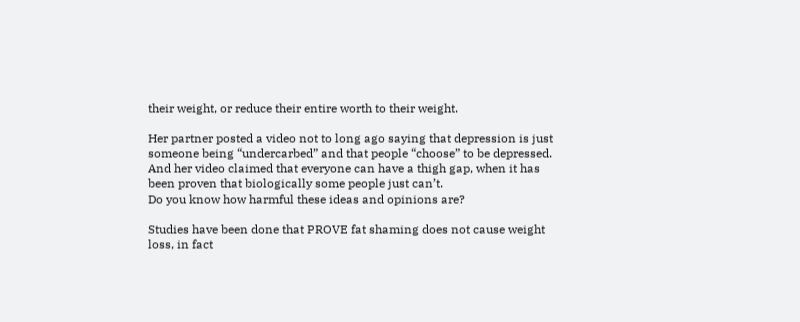their weight, or reduce their entire worth to their weight.

Her partner posted a video not to long ago saying that depression is just someone being “undercarbed” and that people “choose” to be depressed. And her video claimed that everyone can have a thigh gap, when it has been proven that biologically some people just can’t.
Do you know how harmful these ideas and opinions are?

Studies have been done that PROVE fat shaming does not cause weight loss, in fact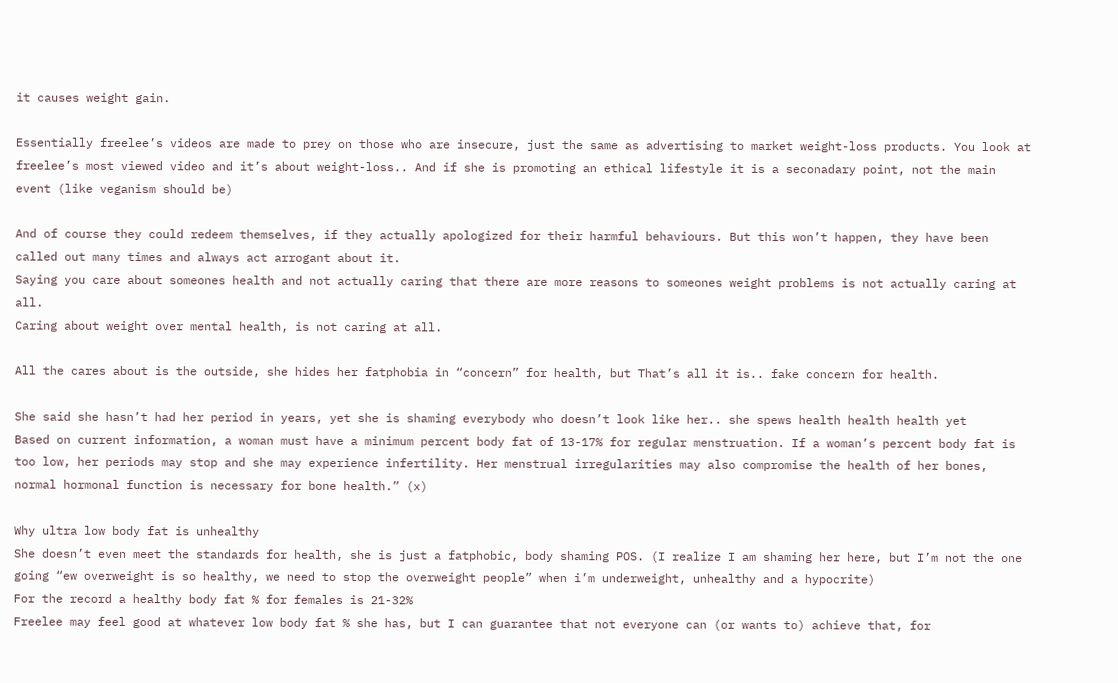it causes weight gain.

Essentially freelee’s videos are made to prey on those who are insecure, just the same as advertising to market weight-loss products. You look at freelee’s most viewed video and it’s about weight-loss.. And if she is promoting an ethical lifestyle it is a seconadary point, not the main event (like veganism should be)

And of course they could redeem themselves, if they actually apologized for their harmful behaviours. But this won’t happen, they have been called out many times and always act arrogant about it.
Saying you care about someones health and not actually caring that there are more reasons to someones weight problems is not actually caring at all.
Caring about weight over mental health, is not caring at all.

All the cares about is the outside, she hides her fatphobia in “concern” for health, but That’s all it is.. fake concern for health.

She said she hasn’t had her period in years, yet she is shaming everybody who doesn’t look like her.. she spews health health health yet
Based on current information, a woman must have a minimum percent body fat of 13-17% for regular menstruation. If a woman’s percent body fat is too low, her periods may stop and she may experience infertility. Her menstrual irregularities may also compromise the health of her bones, normal hormonal function is necessary for bone health.” (x)

Why ultra low body fat is unhealthy
She doesn’t even meet the standards for health, she is just a fatphobic, body shaming POS. (I realize I am shaming her here, but I’m not the one going “ew overweight is so healthy, we need to stop the overweight people” when i’m underweight, unhealthy and a hypocrite)
For the record a healthy body fat % for females is 21-32%
Freelee may feel good at whatever low body fat % she has, but I can guarantee that not everyone can (or wants to) achieve that, for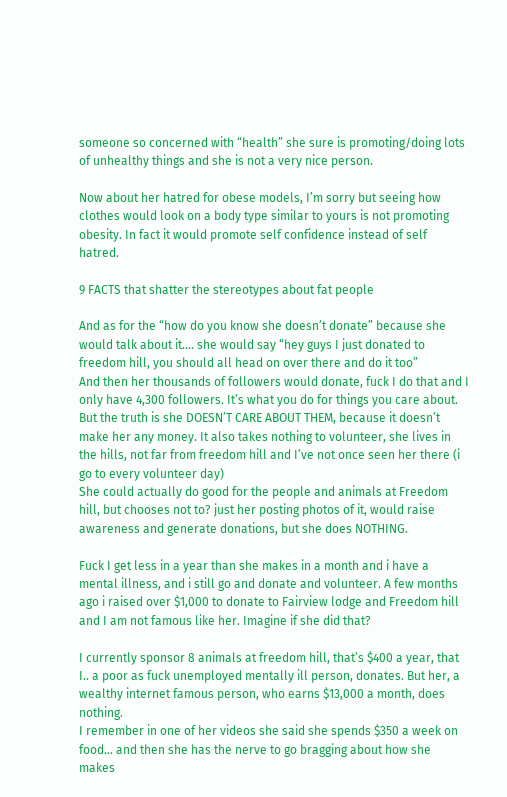someone so concerned with “health” she sure is promoting/doing lots of unhealthy things and she is not a very nice person.

Now about her hatred for obese models, I’m sorry but seeing how clothes would look on a body type similar to yours is not promoting obesity. In fact it would promote self confidence instead of self hatred.

9 FACTS that shatter the stereotypes about fat people

And as for the “how do you know she doesn’t donate” because she would talk about it…. she would say “hey guys I just donated to freedom hill, you should all head on over there and do it too”
And then her thousands of followers would donate, fuck I do that and I only have 4,300 followers. It’s what you do for things you care about.
But the truth is she DOESN’T CARE ABOUT THEM, because it doesn’t make her any money. It also takes nothing to volunteer, she lives in the hills, not far from freedom hill and I’ve not once seen her there (i go to every volunteer day)
She could actually do good for the people and animals at Freedom hill, but chooses not to? just her posting photos of it, would raise awareness and generate donations, but she does NOTHING.

Fuck I get less in a year than she makes in a month and i have a mental illness, and i still go and donate and volunteer. A few months ago i raised over $1,000 to donate to Fairview lodge and Freedom hill and I am not famous like her. Imagine if she did that?

I currently sponsor 8 animals at freedom hill, that’s $400 a year, that I.. a poor as fuck unemployed mentally ill person, donates. But her, a wealthy internet famous person, who earns $13,000 a month, does nothing.
I remember in one of her videos she said she spends $350 a week on food… and then she has the nerve to go bragging about how she makes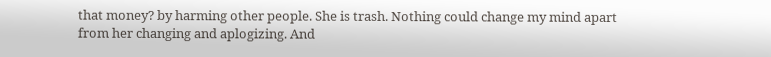that money? by harming other people. She is trash. Nothing could change my mind apart from her changing and aplogizing. And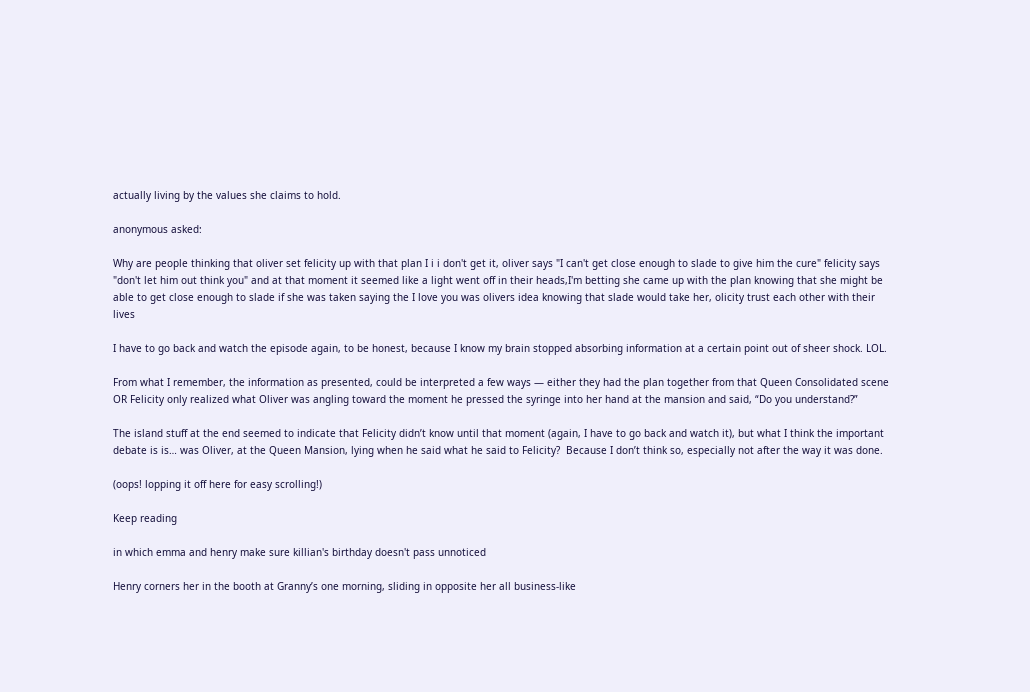actually living by the values she claims to hold.

anonymous asked:

Why are people thinking that oliver set felicity up with that plan I i i don't get it, oliver says "I can't get close enough to slade to give him the cure" felicity says "don't let him out think you" and at that moment it seemed like a light went off in their heads,I'm betting she came up with the plan knowing that she might be able to get close enough to slade if she was taken saying the I love you was olivers idea knowing that slade would take her, olicity trust each other with their lives

I have to go back and watch the episode again, to be honest, because I know my brain stopped absorbing information at a certain point out of sheer shock. LOL.

From what I remember, the information as presented, could be interpreted a few ways — either they had the plan together from that Queen Consolidated scene OR Felicity only realized what Oliver was angling toward the moment he pressed the syringe into her hand at the mansion and said, “Do you understand?”

The island stuff at the end seemed to indicate that Felicity didn’t know until that moment (again, I have to go back and watch it), but what I think the important debate is is… was Oliver, at the Queen Mansion, lying when he said what he said to Felicity?  Because I don’t think so, especially not after the way it was done.

(oops! lopping it off here for easy scrolling!)

Keep reading

in which emma and henry make sure killian's birthday doesn't pass unnoticed

Henry corners her in the booth at Granny’s one morning, sliding in opposite her all business-like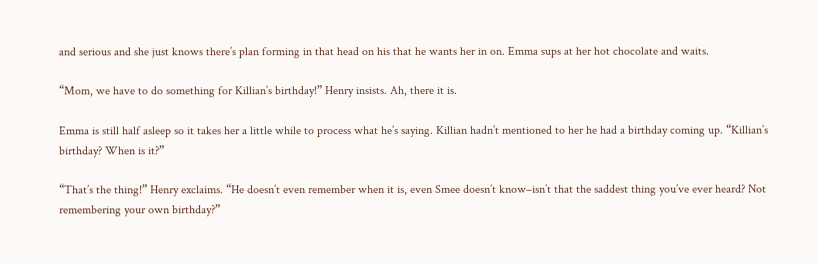and serious and she just knows there’s plan forming in that head on his that he wants her in on. Emma sups at her hot chocolate and waits.

“Mom, we have to do something for Killian’s birthday!” Henry insists. Ah, there it is.

Emma is still half asleep so it takes her a little while to process what he’s saying. Killian hadn’t mentioned to her he had a birthday coming up. “Killian’s birthday? When is it?”

“That’s the thing!” Henry exclaims. “He doesn’t even remember when it is, even Smee doesn’t know–isn’t that the saddest thing you’ve ever heard? Not remembering your own birthday?”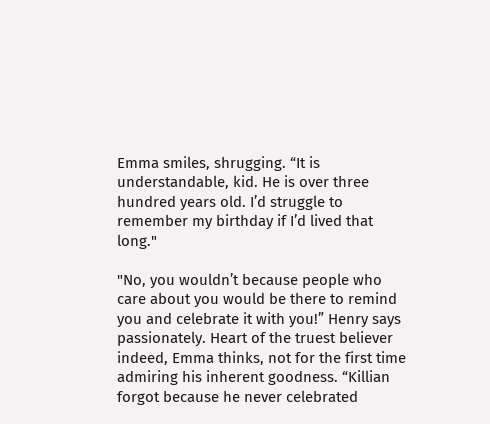Emma smiles, shrugging. “It is understandable, kid. He is over three hundred years old. I’d struggle to remember my birthday if I’d lived that long."

"No, you wouldn’t because people who care about you would be there to remind you and celebrate it with you!” Henry says passionately. Heart of the truest believer indeed, Emma thinks, not for the first time admiring his inherent goodness. “Killian forgot because he never celebrated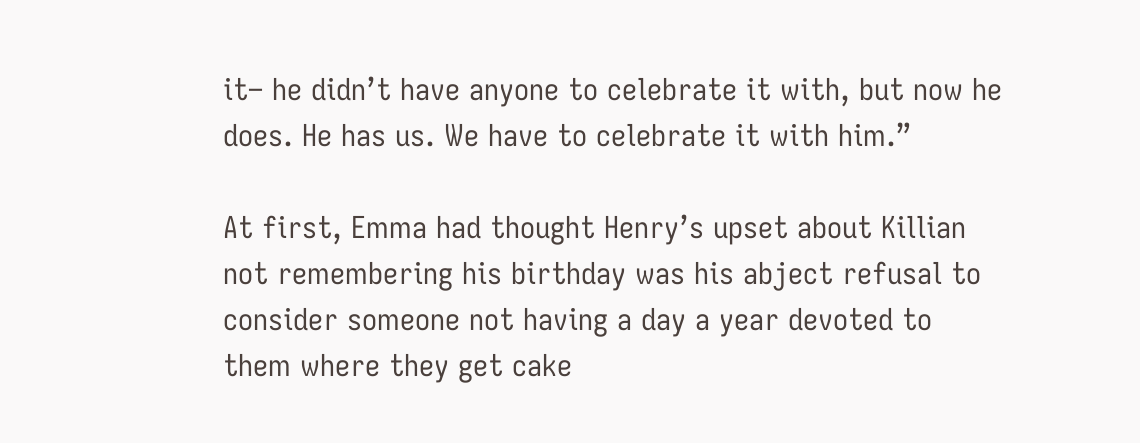it– he didn’t have anyone to celebrate it with, but now he does. He has us. We have to celebrate it with him.”

At first, Emma had thought Henry’s upset about Killian not remembering his birthday was his abject refusal to consider someone not having a day a year devoted to them where they get cake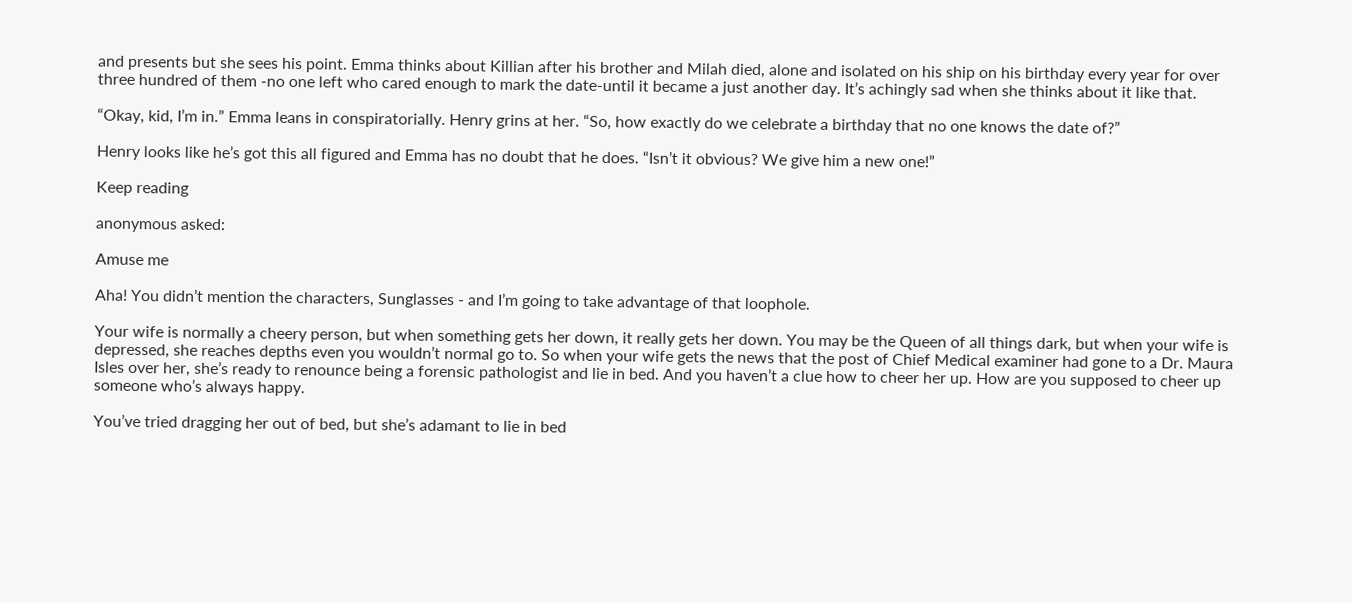and presents but she sees his point. Emma thinks about Killian after his brother and Milah died, alone and isolated on his ship on his birthday every year for over three hundred of them -no one left who cared enough to mark the date-until it became a just another day. It’s achingly sad when she thinks about it like that.

“Okay, kid, I’m in.” Emma leans in conspiratorially. Henry grins at her. “So, how exactly do we celebrate a birthday that no one knows the date of?”

Henry looks like he’s got this all figured and Emma has no doubt that he does. “Isn’t it obvious? We give him a new one!”

Keep reading

anonymous asked:

Amuse me

Aha! You didn’t mention the characters, Sunglasses - and I’m going to take advantage of that loophole.

Your wife is normally a cheery person, but when something gets her down, it really gets her down. You may be the Queen of all things dark, but when your wife is depressed, she reaches depths even you wouldn’t normal go to. So when your wife gets the news that the post of Chief Medical examiner had gone to a Dr. Maura Isles over her, she’s ready to renounce being a forensic pathologist and lie in bed. And you haven’t a clue how to cheer her up. How are you supposed to cheer up someone who’s always happy.

You’ve tried dragging her out of bed, but she’s adamant to lie in bed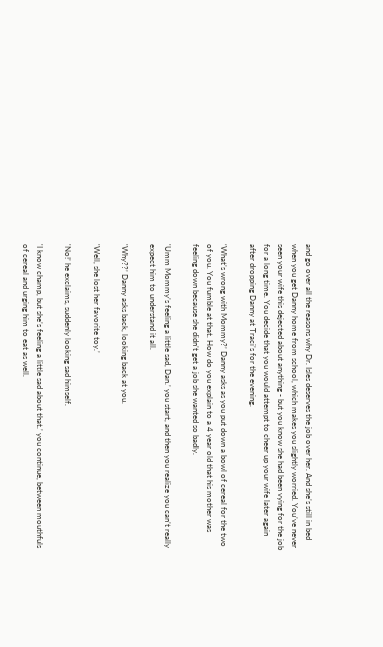and go over all the reasons why Dr. Isles deserves the job over her. And she’s still in bed when you get Danny home from school, which makes you slightly worried. You’ve never seen your wife this dejected about anything - but you know she had been vying for the job for a long time. You decide that you would attempt to cheer up your wife later again after dropping Danny at Traci’s for the evening.

‘What’s wrong with Mommy?’ Danny asks as you put down a bowl of cereal for the two of you. You fumble at that. How do you explain to a 4 year old that his mother was feeling down because she didn’t get a job she wanted so badly.

'Umm Mommy’s feeling a little sad, Dan.’ you start, and then you realize you can’t really expect him to understand it all.

'Why??’ Danny asks back, looking back at you.

'Well, she lost her favorite toy.’

'No!’ he exclaims, suddenly looking sad himself.

'I know champ, but she’s feeling a little sad about that.’ you continue, between mouthfuls of cereal and urging him to eat as well.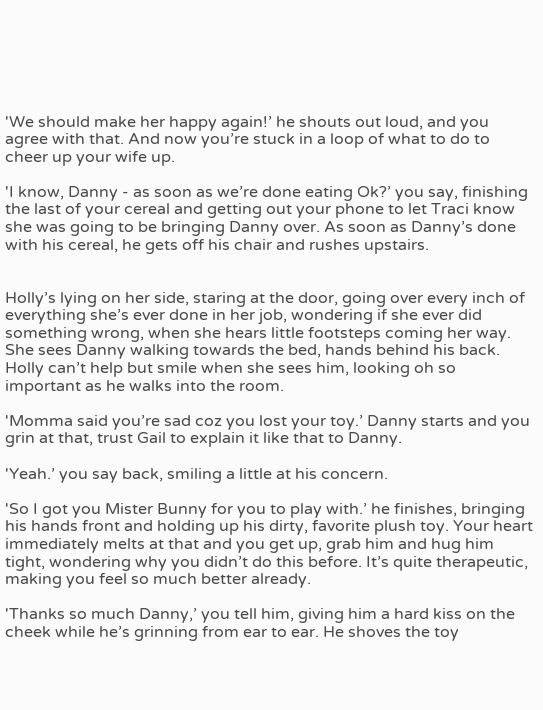'We should make her happy again!’ he shouts out loud, and you agree with that. And now you’re stuck in a loop of what to do to cheer up your wife up.

'I know, Danny - as soon as we’re done eating Ok?’ you say, finishing the last of your cereal and getting out your phone to let Traci know she was going to be bringing Danny over. As soon as Danny’s done with his cereal, he gets off his chair and rushes upstairs.


Holly’s lying on her side, staring at the door, going over every inch of everything she’s ever done in her job, wondering if she ever did something wrong, when she hears little footsteps coming her way. She sees Danny walking towards the bed, hands behind his back. Holly can’t help but smile when she sees him, looking oh so important as he walks into the room.

'Momma said you’re sad coz you lost your toy.’ Danny starts and you grin at that, trust Gail to explain it like that to Danny.

'Yeah.’ you say back, smiling a little at his concern.

'So I got you Mister Bunny for you to play with.’ he finishes, bringing his hands front and holding up his dirty, favorite plush toy. Your heart immediately melts at that and you get up, grab him and hug him tight, wondering why you didn’t do this before. It’s quite therapeutic, making you feel so much better already.

'Thanks so much Danny,’ you tell him, giving him a hard kiss on the cheek while he’s grinning from ear to ear. He shoves the toy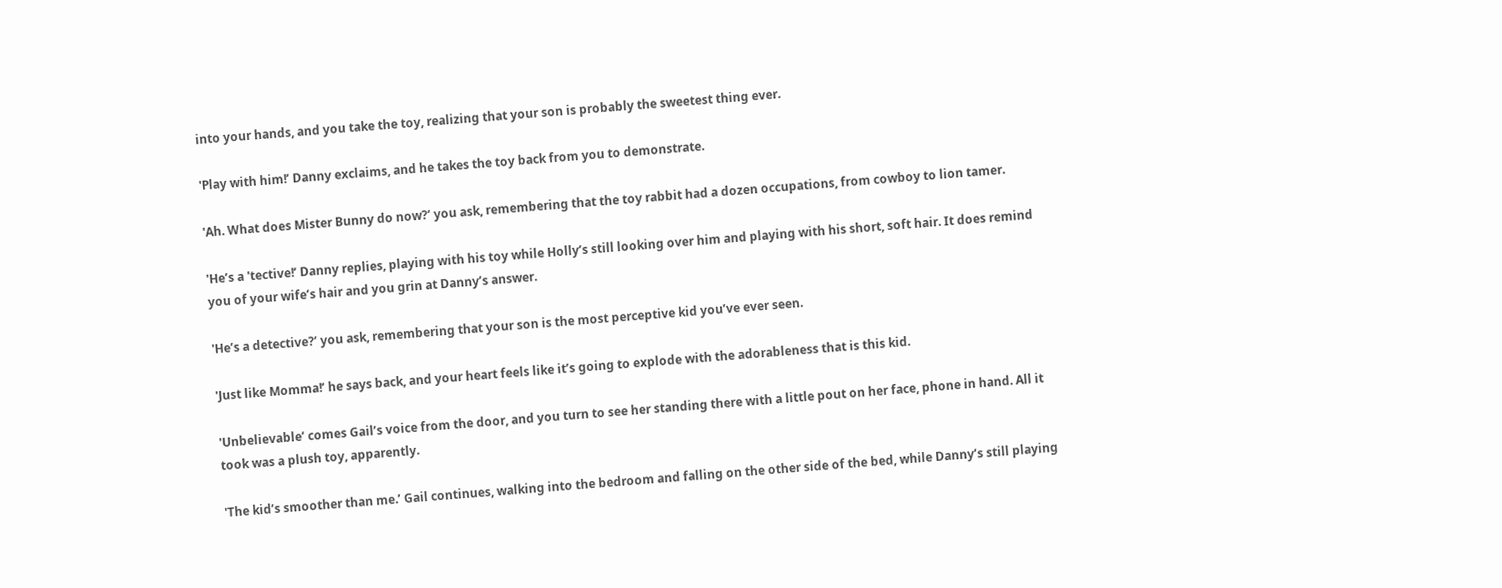into your hands, and you take the toy, realizing that your son is probably the sweetest thing ever.

'Play with him!’ Danny exclaims, and he takes the toy back from you to demonstrate.

'Ah. What does Mister Bunny do now?’ you ask, remembering that the toy rabbit had a dozen occupations, from cowboy to lion tamer.

'He’s a 'tective!’ Danny replies, playing with his toy while Holly’s still looking over him and playing with his short, soft hair. It does remind you of your wife’s hair and you grin at Danny’s answer.

'He’s a detective?’ you ask, remembering that your son is the most perceptive kid you’ve ever seen.

'Just like Momma!’ he says back, and your heart feels like it’s going to explode with the adorableness that is this kid.

'Unbelievable’ comes Gail’s voice from the door, and you turn to see her standing there with a little pout on her face, phone in hand. All it took was a plush toy, apparently.

'The kid’s smoother than me.’ Gail continues, walking into the bedroom and falling on the other side of the bed, while Danny’s still playing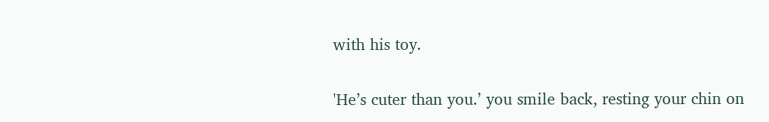with his toy.

'He’s cuter than you.’ you smile back, resting your chin on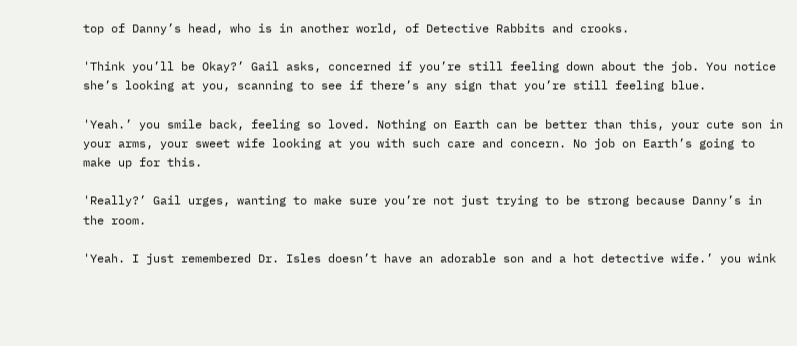top of Danny’s head, who is in another world, of Detective Rabbits and crooks.

'Think you’ll be Okay?’ Gail asks, concerned if you’re still feeling down about the job. You notice she’s looking at you, scanning to see if there’s any sign that you’re still feeling blue.

'Yeah.’ you smile back, feeling so loved. Nothing on Earth can be better than this, your cute son in your arms, your sweet wife looking at you with such care and concern. No job on Earth’s going to make up for this.

'Really?’ Gail urges, wanting to make sure you’re not just trying to be strong because Danny’s in the room.

'Yeah. I just remembered Dr. Isles doesn’t have an adorable son and a hot detective wife.’ you wink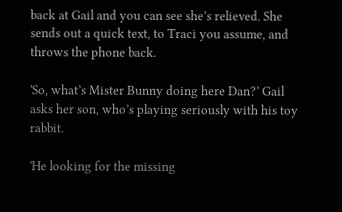back at Gail and you can see she’s relieved. She sends out a quick text, to Traci you assume, and throws the phone back.

'So, what’s Mister Bunny doing here Dan?’ Gail asks her son, who’s playing seriously with his toy rabbit.

'He looking for the missing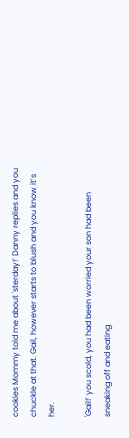cookies Mommy told me about 'sterday!’ Danny replies and you chuckle at that. Gail, however starts to blush and you know it’s her.

'Gail!’ you scold, you had been worried your son had been sneaking off and eating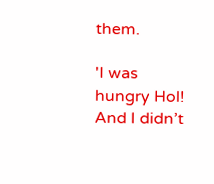them.

'I was hungry Hol! And I didn’t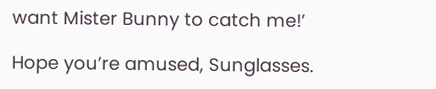want Mister Bunny to catch me!’

Hope you’re amused, Sunglasses.